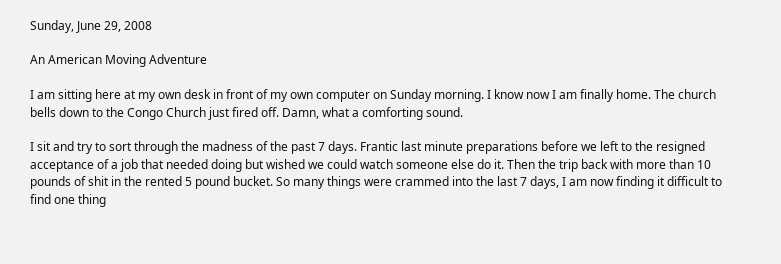Sunday, June 29, 2008

An American Moving Adventure

I am sitting here at my own desk in front of my own computer on Sunday morning. I know now I am finally home. The church bells down to the Congo Church just fired off. Damn, what a comforting sound.

I sit and try to sort through the madness of the past 7 days. Frantic last minute preparations before we left to the resigned acceptance of a job that needed doing but wished we could watch someone else do it. Then the trip back with more than 10 pounds of shit in the rented 5 pound bucket. So many things were crammed into the last 7 days, I am now finding it difficult to find one thing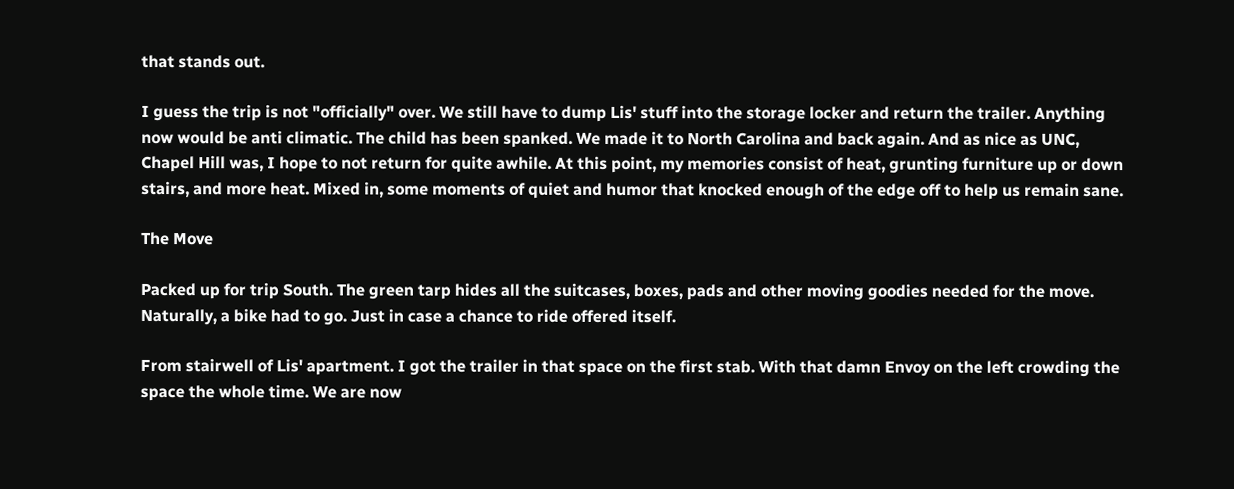that stands out.

I guess the trip is not "officially" over. We still have to dump Lis' stuff into the storage locker and return the trailer. Anything now would be anti climatic. The child has been spanked. We made it to North Carolina and back again. And as nice as UNC, Chapel Hill was, I hope to not return for quite awhile. At this point, my memories consist of heat, grunting furniture up or down stairs, and more heat. Mixed in, some moments of quiet and humor that knocked enough of the edge off to help us remain sane.

The Move

Packed up for trip South. The green tarp hides all the suitcases, boxes, pads and other moving goodies needed for the move. Naturally, a bike had to go. Just in case a chance to ride offered itself.

From stairwell of Lis' apartment. I got the trailer in that space on the first stab. With that damn Envoy on the left crowding the space the whole time. We are now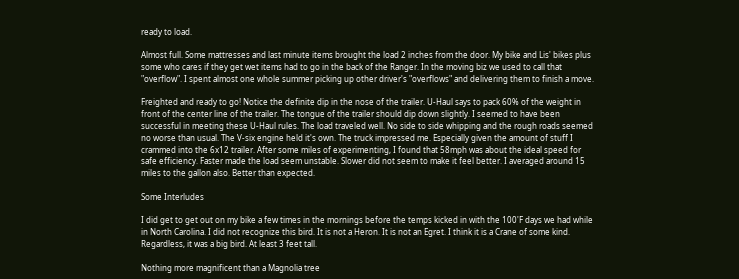ready to load.

Almost full. Some mattresses and last minute items brought the load 2 inches from the door. My bike and Lis' bikes plus some who cares if they get wet items had to go in the back of the Ranger. In the moving biz we used to call that "overflow". I spent almost one whole summer picking up other driver's "overflows" and delivering them to finish a move.

Freighted and ready to go! Notice the definite dip in the nose of the trailer. U-Haul says to pack 60% of the weight in front of the center line of the trailer. The tongue of the trailer should dip down slightly. I seemed to have been successful in meeting these U-Haul rules. The load traveled well. No side to side whipping and the rough roads seemed no worse than usual. The V-six engine held it's own. The truck impressed me. Especially given the amount of stuff I crammed into the 6x12 trailer. After some miles of experimenting, I found that 58mph was about the ideal speed for safe efficiency. Faster made the load seem unstable. Slower did not seem to make it feel better. I averaged around 15 miles to the gallon also. Better than expected.

Some Interludes

I did get to get out on my bike a few times in the mornings before the temps kicked in with the 100'F days we had while in North Carolina. I did not recognize this bird. It is not a Heron. It is not an Egret. I think it is a Crane of some kind. Regardless, it was a big bird. At least 3 feet tall.

Nothing more magnificent than a Magnolia tree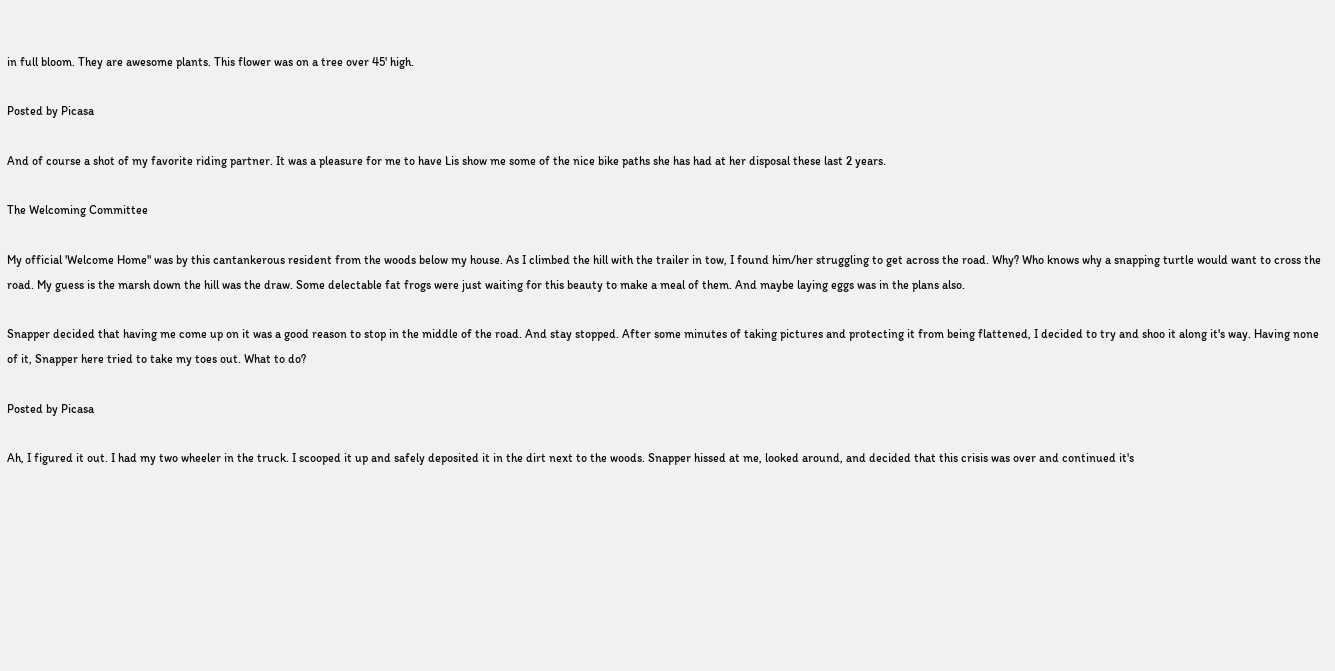in full bloom. They are awesome plants. This flower was on a tree over 45' high.

Posted by Picasa

And of course a shot of my favorite riding partner. It was a pleasure for me to have Lis show me some of the nice bike paths she has had at her disposal these last 2 years.

The Welcoming Committee

My official 'Welcome Home" was by this cantankerous resident from the woods below my house. As I climbed the hill with the trailer in tow, I found him/her struggling to get across the road. Why? Who knows why a snapping turtle would want to cross the road. My guess is the marsh down the hill was the draw. Some delectable fat frogs were just waiting for this beauty to make a meal of them. And maybe laying eggs was in the plans also.

Snapper decided that having me come up on it was a good reason to stop in the middle of the road. And stay stopped. After some minutes of taking pictures and protecting it from being flattened, I decided to try and shoo it along it's way. Having none of it, Snapper here tried to take my toes out. What to do?

Posted by Picasa

Ah, I figured it out. I had my two wheeler in the truck. I scooped it up and safely deposited it in the dirt next to the woods. Snapper hissed at me, looked around, and decided that this crisis was over and continued it's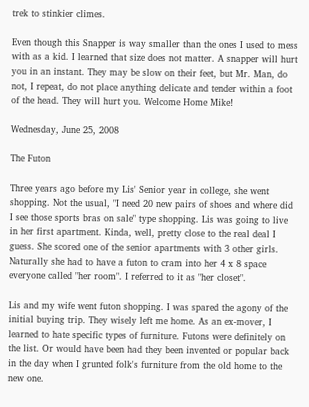trek to stinkier climes.

Even though this Snapper is way smaller than the ones I used to mess with as a kid. I learned that size does not matter. A snapper will hurt you in an instant. They may be slow on their feet, but Mr. Man, do not, I repeat, do not place anything delicate and tender within a foot of the head. They will hurt you. Welcome Home Mike!

Wednesday, June 25, 2008

The Futon

Three years ago before my Lis' Senior year in college, she went shopping. Not the usual, "I need 20 new pairs of shoes and where did I see those sports bras on sale" type shopping. Lis was going to live in her first apartment. Kinda, well, pretty close to the real deal I guess. She scored one of the senior apartments with 3 other girls. Naturally she had to have a futon to cram into her 4 x 8 space everyone called "her room". I referred to it as "her closet".

Lis and my wife went futon shopping. I was spared the agony of the initial buying trip. They wisely left me home. As an ex-mover, I learned to hate specific types of furniture. Futons were definitely on the list. Or would have been had they been invented or popular back in the day when I grunted folk's furniture from the old home to the new one.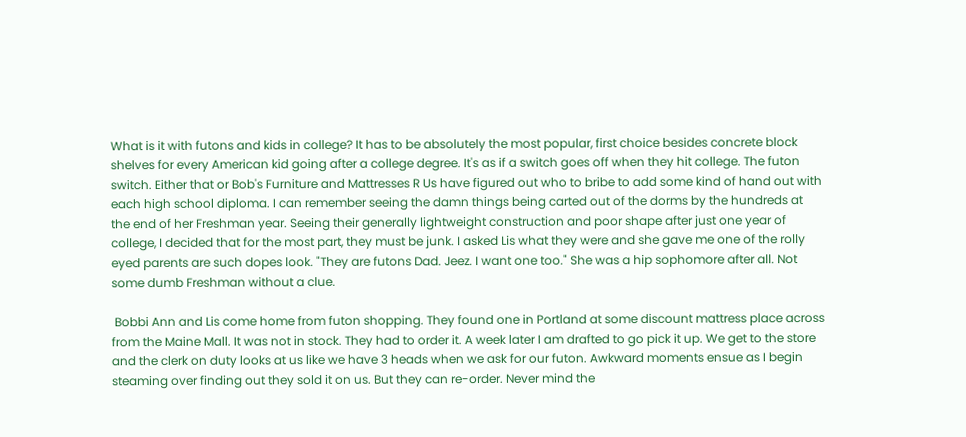What is it with futons and kids in college? It has to be absolutely the most popular, first choice besides concrete block shelves for every American kid going after a college degree. It's as if a switch goes off when they hit college. The futon switch. Either that or Bob's Furniture and Mattresses R Us have figured out who to bribe to add some kind of hand out with each high school diploma. I can remember seeing the damn things being carted out of the dorms by the hundreds at the end of her Freshman year. Seeing their generally lightweight construction and poor shape after just one year of college, I decided that for the most part, they must be junk. I asked Lis what they were and she gave me one of the rolly eyed parents are such dopes look. "They are futons Dad. Jeez. I want one too." She was a hip sophomore after all. Not some dumb Freshman without a clue.

 Bobbi Ann and Lis come home from futon shopping. They found one in Portland at some discount mattress place across from the Maine Mall. It was not in stock. They had to order it. A week later I am drafted to go pick it up. We get to the store and the clerk on duty looks at us like we have 3 heads when we ask for our futon. Awkward moments ensue as I begin steaming over finding out they sold it on us. But they can re-order. Never mind the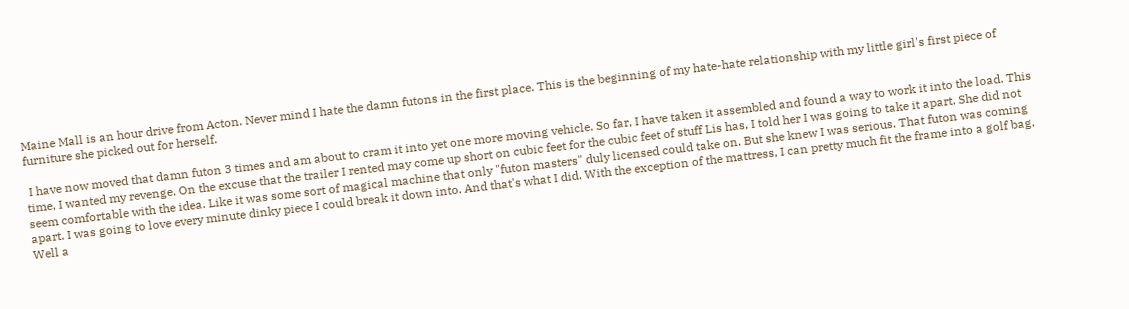Maine Mall is an hour drive from Acton. Never mind I hate the damn futons in the first place. This is the beginning of my hate-hate relationship with my little girl's first piece of furniture she picked out for herself.

 I have now moved that damn futon 3 times and am about to cram it into yet one more moving vehicle. So far, I have taken it assembled and found a way to work it into the load. This time, I wanted my revenge. On the excuse that the trailer I rented may come up short on cubic feet for the cubic feet of stuff Lis has, I told her I was going to take it apart. She did not seem comfortable with the idea. Like it was some sort of magical machine that only "futon masters" duly licensed could take on. But she knew I was serious. That futon was coming apart. I was going to love every minute dinky piece I could break it down into. And that's what I did. With the exception of the mattress, I can pretty much fit the frame into a golf bag. Well a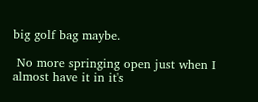big golf bag maybe.

 No more springing open just when I almost have it in it's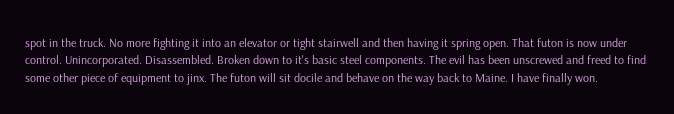spot in the truck. No more fighting it into an elevator or tight stairwell and then having it spring open. That futon is now under control. Unincorporated. Disassembled. Broken down to it's basic steel components. The evil has been unscrewed and freed to find some other piece of equipment to jinx. The futon will sit docile and behave on the way back to Maine. I have finally won.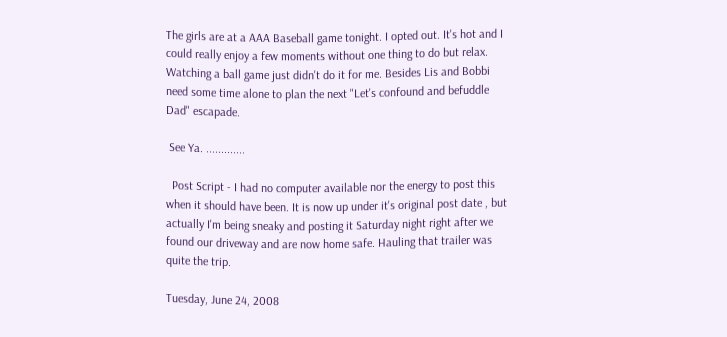The girls are at a AAA Baseball game tonight. I opted out. It's hot and I could really enjoy a few moments without one thing to do but relax. Watching a ball game just didn't do it for me. Besides Lis and Bobbi need some time alone to plan the next "Let's confound and befuddle Dad" escapade.

 See Ya. .............

  Post Script - I had no computer available nor the energy to post this when it should have been. It is now up under it's original post date , but actually I'm being sneaky and posting it Saturday night right after we found our driveway and are now home safe. Hauling that trailer was quite the trip.

Tuesday, June 24, 2008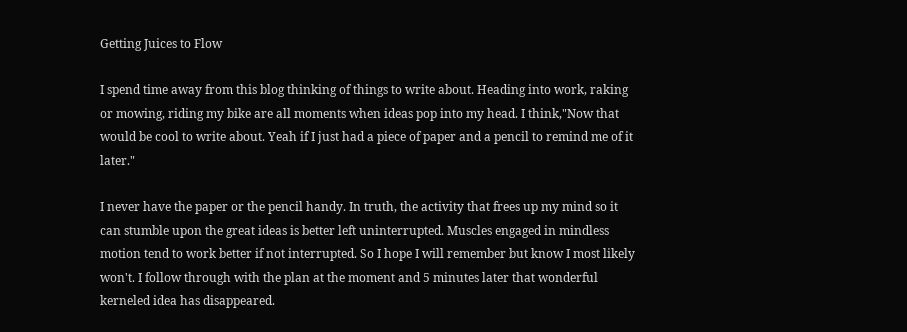Getting Juices to Flow

I spend time away from this blog thinking of things to write about. Heading into work, raking or mowing, riding my bike are all moments when ideas pop into my head. I think,"Now that would be cool to write about. Yeah if I just had a piece of paper and a pencil to remind me of it later."

I never have the paper or the pencil handy. In truth, the activity that frees up my mind so it can stumble upon the great ideas is better left uninterrupted. Muscles engaged in mindless motion tend to work better if not interrupted. So I hope I will remember but know I most likely won't. I follow through with the plan at the moment and 5 minutes later that wonderful kerneled idea has disappeared.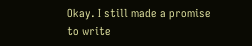Okay. I still made a promise to write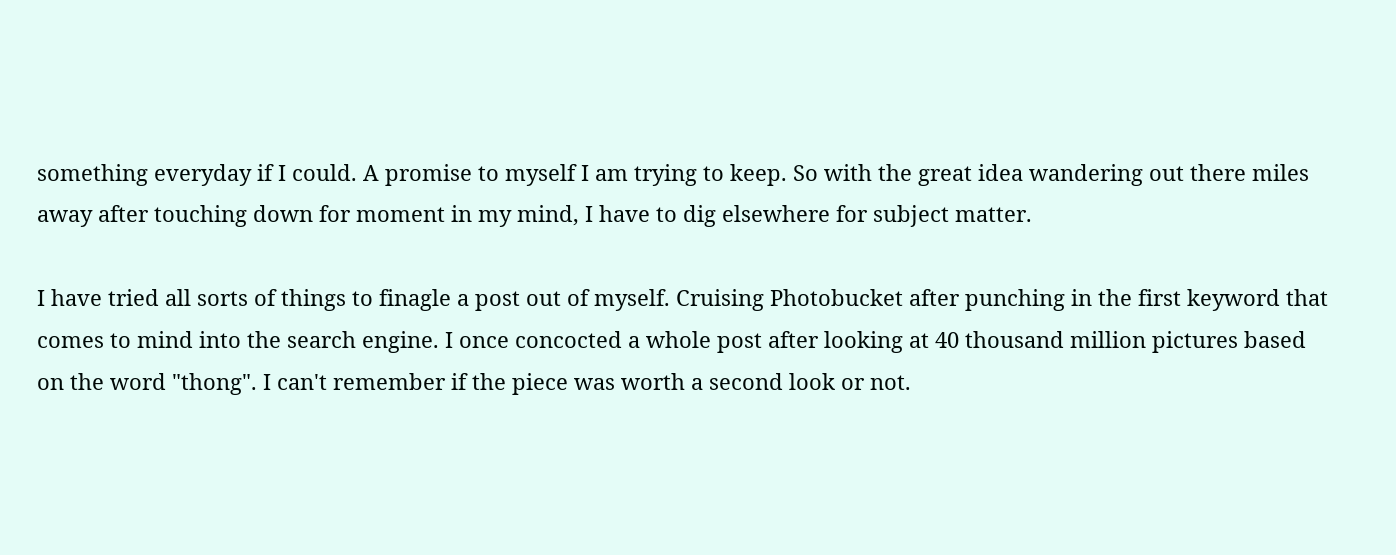something everyday if I could. A promise to myself I am trying to keep. So with the great idea wandering out there miles away after touching down for moment in my mind, I have to dig elsewhere for subject matter.

I have tried all sorts of things to finagle a post out of myself. Cruising Photobucket after punching in the first keyword that comes to mind into the search engine. I once concocted a whole post after looking at 40 thousand million pictures based on the word "thong". I can't remember if the piece was worth a second look or not.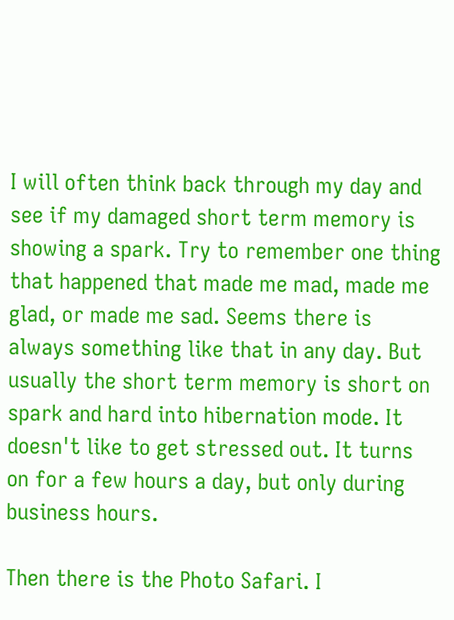I will often think back through my day and see if my damaged short term memory is showing a spark. Try to remember one thing that happened that made me mad, made me glad, or made me sad. Seems there is always something like that in any day. But usually the short term memory is short on spark and hard into hibernation mode. It doesn't like to get stressed out. It turns on for a few hours a day, but only during business hours.

Then there is the Photo Safari. I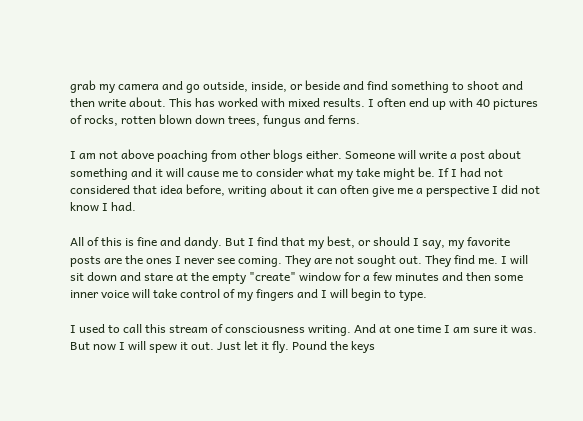grab my camera and go outside, inside, or beside and find something to shoot and then write about. This has worked with mixed results. I often end up with 40 pictures of rocks, rotten blown down trees, fungus and ferns.

I am not above poaching from other blogs either. Someone will write a post about something and it will cause me to consider what my take might be. If I had not considered that idea before, writing about it can often give me a perspective I did not know I had.

All of this is fine and dandy. But I find that my best, or should I say, my favorite posts are the ones I never see coming. They are not sought out. They find me. I will sit down and stare at the empty "create" window for a few minutes and then some inner voice will take control of my fingers and I will begin to type.

I used to call this stream of consciousness writing. And at one time I am sure it was. But now I will spew it out. Just let it fly. Pound the keys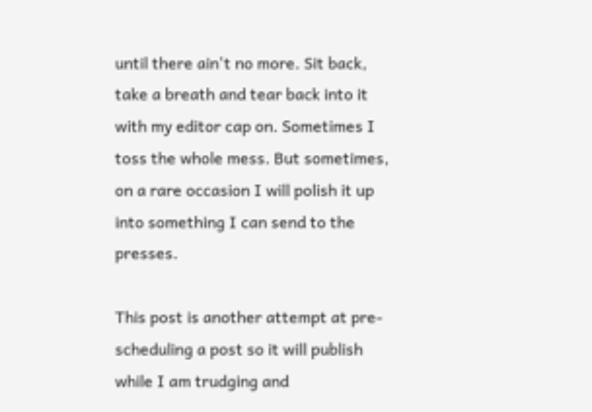until there ain't no more. Sit back, take a breath and tear back into it with my editor cap on. Sometimes I toss the whole mess. But sometimes, on a rare occasion I will polish it up into something I can send to the presses.

This post is another attempt at pre-scheduling a post so it will publish while I am trudging and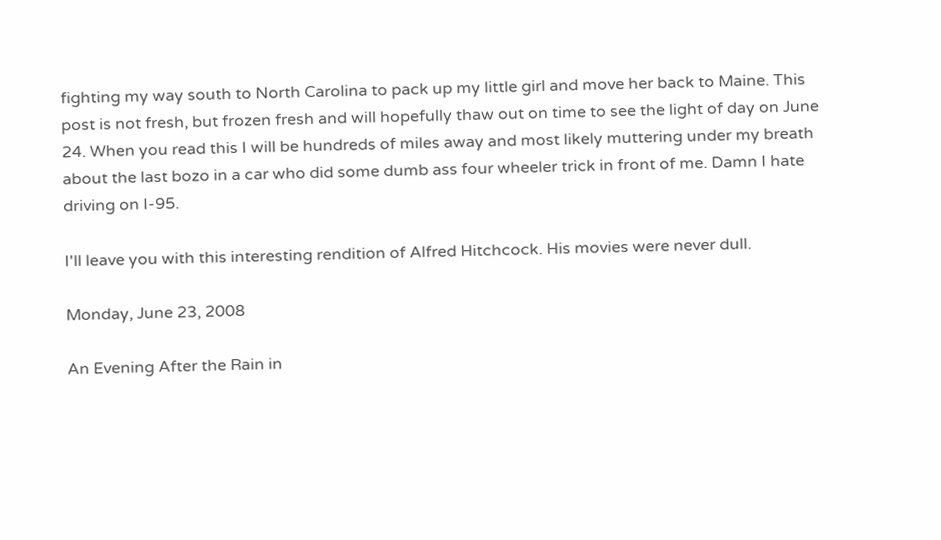fighting my way south to North Carolina to pack up my little girl and move her back to Maine. This post is not fresh, but frozen fresh and will hopefully thaw out on time to see the light of day on June 24. When you read this I will be hundreds of miles away and most likely muttering under my breath about the last bozo in a car who did some dumb ass four wheeler trick in front of me. Damn I hate driving on I-95.

I'll leave you with this interesting rendition of Alfred Hitchcock. His movies were never dull.

Monday, June 23, 2008

An Evening After the Rain in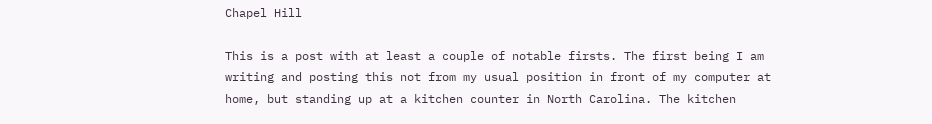Chapel Hill

This is a post with at least a couple of notable firsts. The first being I am writing and posting this not from my usual position in front of my computer at home, but standing up at a kitchen counter in North Carolina. The kitchen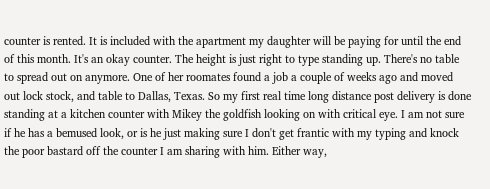counter is rented. It is included with the apartment my daughter will be paying for until the end of this month. It's an okay counter. The height is just right to type standing up. There's no table to spread out on anymore. One of her roomates found a job a couple of weeks ago and moved out lock stock, and table to Dallas, Texas. So my first real time long distance post delivery is done standing at a kitchen counter with Mikey the goldfish looking on with critical eye. I am not sure if he has a bemused look, or is he just making sure I don't get frantic with my typing and knock the poor bastard off the counter I am sharing with him. Either way,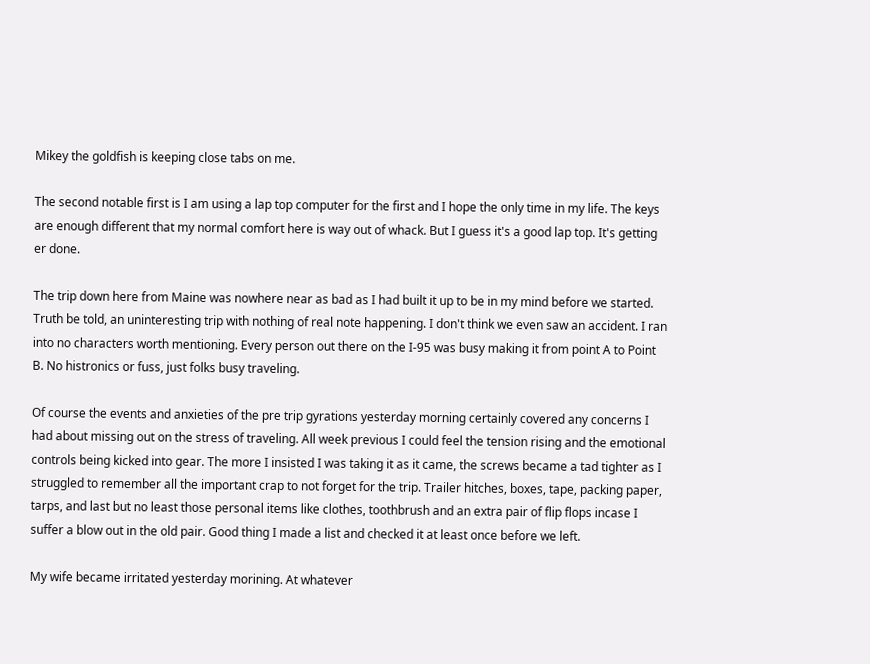Mikey the goldfish is keeping close tabs on me.

The second notable first is I am using a lap top computer for the first and I hope the only time in my life. The keys are enough different that my normal comfort here is way out of whack. But I guess it's a good lap top. It's getting er done.

The trip down here from Maine was nowhere near as bad as I had built it up to be in my mind before we started. Truth be told, an uninteresting trip with nothing of real note happening. I don't think we even saw an accident. I ran into no characters worth mentioning. Every person out there on the I-95 was busy making it from point A to Point B. No histronics or fuss, just folks busy traveling.

Of course the events and anxieties of the pre trip gyrations yesterday morning certainly covered any concerns I had about missing out on the stress of traveling. All week previous I could feel the tension rising and the emotional controls being kicked into gear. The more I insisted I was taking it as it came, the screws became a tad tighter as I struggled to remember all the important crap to not forget for the trip. Trailer hitches, boxes, tape, packing paper, tarps, and last but no least those personal items like clothes, toothbrush and an extra pair of flip flops incase I suffer a blow out in the old pair. Good thing I made a list and checked it at least once before we left.

My wife became irritated yesterday morining. At whatever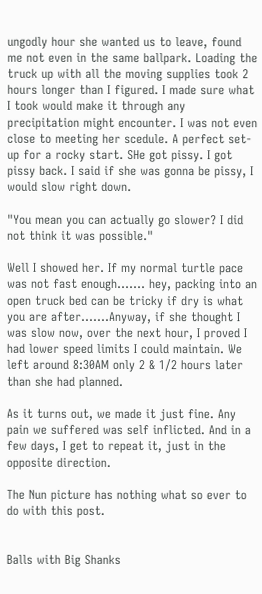ungodly hour she wanted us to leave, found me not even in the same ballpark. Loading the truck up with all the moving supplies took 2 hours longer than I figured. I made sure what I took would make it through any precipitation might encounter. I was not even close to meeting her scedule. A perfect set-up for a rocky start. SHe got pissy. I got pissy back. I said if she was gonna be pissy, I would slow right down.

"You mean you can actually go slower? I did not think it was possible."

Well I showed her. If my normal turtle pace was not fast enough....... hey, packing into an open truck bed can be tricky if dry is what you are after.......Anyway, if she thought I was slow now, over the next hour, I proved I had lower speed limits I could maintain. We left around 8:30AM only 2 & 1/2 hours later than she had planned.

As it turns out, we made it just fine. Any pain we suffered was self inflicted. And in a few days, I get to repeat it, just in the opposite direction.

The Nun picture has nothing what so ever to do with this post.


Balls with Big Shanks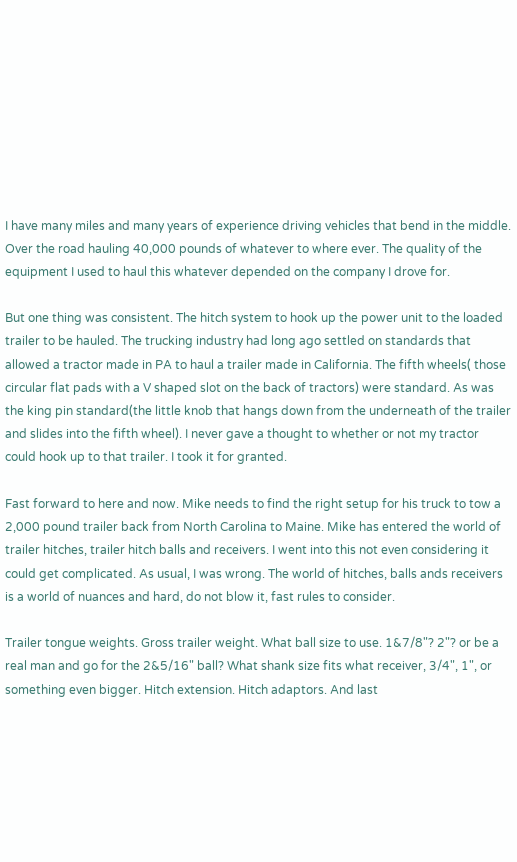I have many miles and many years of experience driving vehicles that bend in the middle. Over the road hauling 40,000 pounds of whatever to where ever. The quality of the equipment I used to haul this whatever depended on the company I drove for.

But one thing was consistent. The hitch system to hook up the power unit to the loaded trailer to be hauled. The trucking industry had long ago settled on standards that allowed a tractor made in PA to haul a trailer made in California. The fifth wheels( those circular flat pads with a V shaped slot on the back of tractors) were standard. As was the king pin standard(the little knob that hangs down from the underneath of the trailer and slides into the fifth wheel). I never gave a thought to whether or not my tractor could hook up to that trailer. I took it for granted.

Fast forward to here and now. Mike needs to find the right setup for his truck to tow a 2,000 pound trailer back from North Carolina to Maine. Mike has entered the world of trailer hitches, trailer hitch balls and receivers. I went into this not even considering it could get complicated. As usual, I was wrong. The world of hitches, balls ands receivers is a world of nuances and hard, do not blow it, fast rules to consider.

Trailer tongue weights. Gross trailer weight. What ball size to use. 1&7/8"? 2"? or be a real man and go for the 2&5/16" ball? What shank size fits what receiver, 3/4", 1", or something even bigger. Hitch extension. Hitch adaptors. And last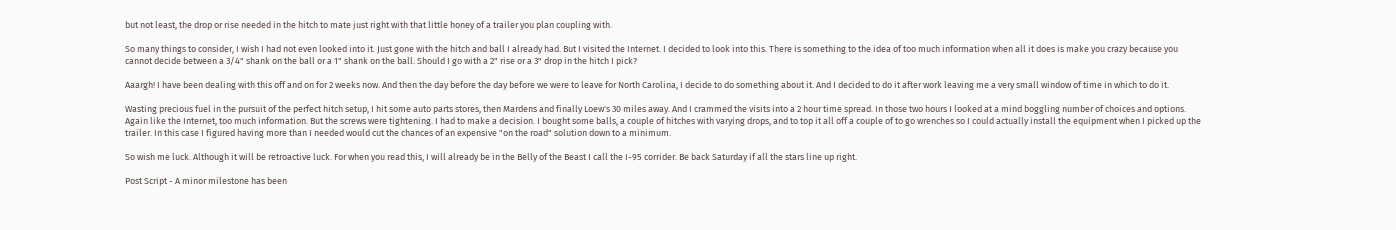but not least, the drop or rise needed in the hitch to mate just right with that little honey of a trailer you plan coupling with.

So many things to consider, I wish I had not even looked into it. Just gone with the hitch and ball I already had. But I visited the Internet. I decided to look into this. There is something to the idea of too much information when all it does is make you crazy because you cannot decide between a 3/4" shank on the ball or a 1" shank on the ball. Should I go with a 2" rise or a 3" drop in the hitch I pick?

Aaargh! I have been dealing with this off and on for 2 weeks now. And then the day before the day before we were to leave for North Carolina, I decide to do something about it. And I decided to do it after work leaving me a very small window of time in which to do it.

Wasting precious fuel in the pursuit of the perfect hitch setup, I hit some auto parts stores, then Mardens and finally Loew's 30 miles away. And I crammed the visits into a 2 hour time spread. In those two hours I looked at a mind boggling number of choices and options. Again like the Internet, too much information. But the screws were tightening. I had to make a decision. I bought some balls, a couple of hitches with varying drops, and to top it all off a couple of to go wrenches so I could actually install the equipment when I picked up the trailer. In this case I figured having more than I needed would cut the chances of an expensive "on the road" solution down to a minimum.

So wish me luck. Although it will be retroactive luck. For when you read this, I will already be in the Belly of the Beast I call the I-95 corrider. Be back Saturday if all the stars line up right.

Post Script - A minor milestone has been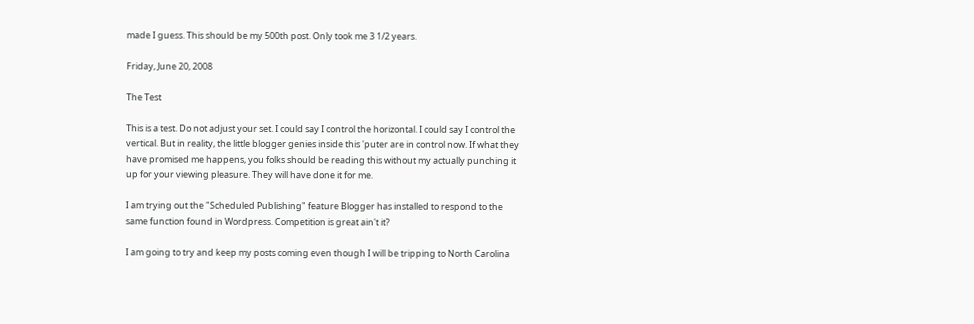made I guess. This should be my 500th post. Only took me 3 1/2 years.

Friday, June 20, 2008

The Test

This is a test. Do not adjust your set. I could say I control the horizontal. I could say I control the vertical. But in reality, the little blogger genies inside this 'puter are in control now. If what they have promised me happens, you folks should be reading this without my actually punching it up for your viewing pleasure. They will have done it for me.

I am trying out the "Scheduled Publishing" feature Blogger has installed to respond to the same function found in Wordpress. Competition is great ain't it?

I am going to try and keep my posts coming even though I will be tripping to North Carolina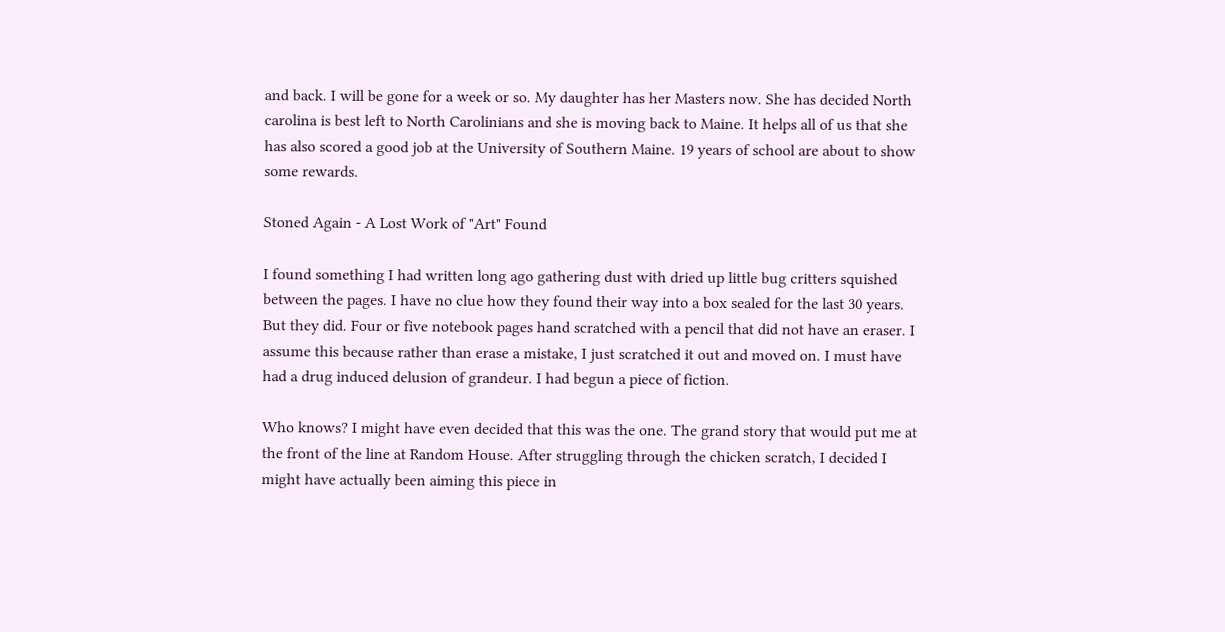and back. I will be gone for a week or so. My daughter has her Masters now. She has decided North carolina is best left to North Carolinians and she is moving back to Maine. It helps all of us that she has also scored a good job at the University of Southern Maine. 19 years of school are about to show some rewards.

Stoned Again - A Lost Work of "Art" Found

I found something I had written long ago gathering dust with dried up little bug critters squished between the pages. I have no clue how they found their way into a box sealed for the last 30 years. But they did. Four or five notebook pages hand scratched with a pencil that did not have an eraser. I assume this because rather than erase a mistake, I just scratched it out and moved on. I must have had a drug induced delusion of grandeur. I had begun a piece of fiction.

Who knows? I might have even decided that this was the one. The grand story that would put me at the front of the line at Random House. After struggling through the chicken scratch, I decided I might have actually been aiming this piece in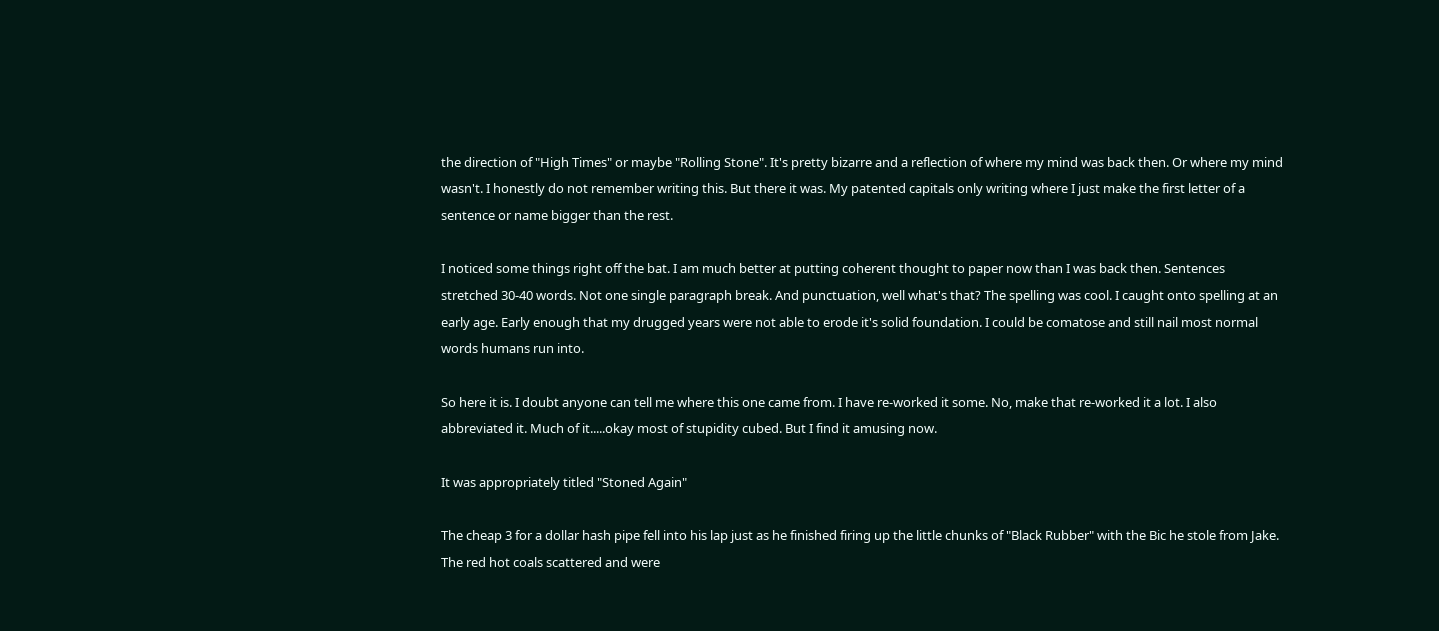the direction of "High Times" or maybe "Rolling Stone". It's pretty bizarre and a reflection of where my mind was back then. Or where my mind wasn't. I honestly do not remember writing this. But there it was. My patented capitals only writing where I just make the first letter of a sentence or name bigger than the rest.

I noticed some things right off the bat. I am much better at putting coherent thought to paper now than I was back then. Sentences stretched 30-40 words. Not one single paragraph break. And punctuation, well what's that? The spelling was cool. I caught onto spelling at an early age. Early enough that my drugged years were not able to erode it's solid foundation. I could be comatose and still nail most normal words humans run into.

So here it is. I doubt anyone can tell me where this one came from. I have re-worked it some. No, make that re-worked it a lot. I also abbreviated it. Much of it.....okay most of stupidity cubed. But I find it amusing now.

It was appropriately titled "Stoned Again"

The cheap 3 for a dollar hash pipe fell into his lap just as he finished firing up the little chunks of "Black Rubber" with the Bic he stole from Jake. The red hot coals scattered and were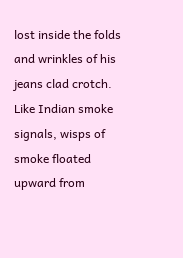lost inside the folds and wrinkles of his jeans clad crotch. Like Indian smoke signals, wisps of smoke floated upward from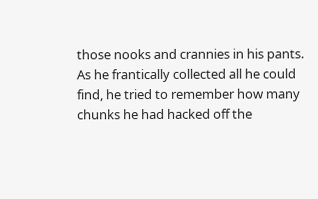those nooks and crannies in his pants. As he frantically collected all he could find, he tried to remember how many chunks he had hacked off the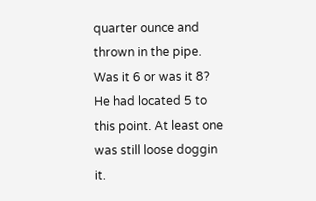quarter ounce and thrown in the pipe. Was it 6 or was it 8? He had located 5 to this point. At least one was still loose doggin it.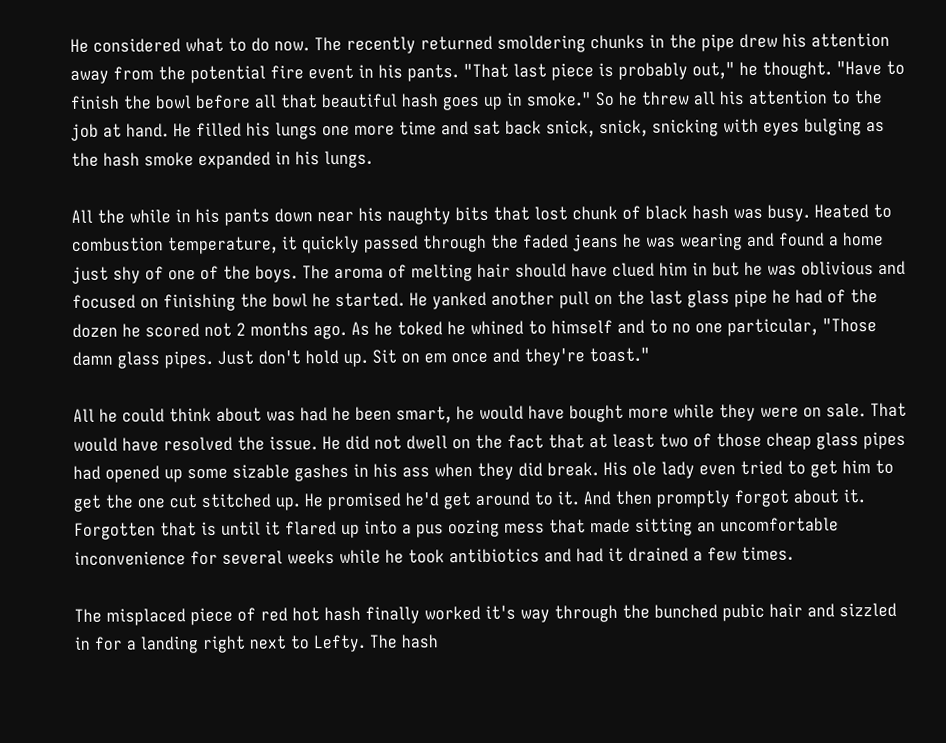He considered what to do now. The recently returned smoldering chunks in the pipe drew his attention away from the potential fire event in his pants. "That last piece is probably out," he thought. "Have to finish the bowl before all that beautiful hash goes up in smoke." So he threw all his attention to the job at hand. He filled his lungs one more time and sat back snick, snick, snicking with eyes bulging as the hash smoke expanded in his lungs.

All the while in his pants down near his naughty bits that lost chunk of black hash was busy. Heated to combustion temperature, it quickly passed through the faded jeans he was wearing and found a home just shy of one of the boys. The aroma of melting hair should have clued him in but he was oblivious and focused on finishing the bowl he started. He yanked another pull on the last glass pipe he had of the dozen he scored not 2 months ago. As he toked he whined to himself and to no one particular, "Those damn glass pipes. Just don't hold up. Sit on em once and they're toast."

All he could think about was had he been smart, he would have bought more while they were on sale. That would have resolved the issue. He did not dwell on the fact that at least two of those cheap glass pipes had opened up some sizable gashes in his ass when they did break. His ole lady even tried to get him to get the one cut stitched up. He promised he'd get around to it. And then promptly forgot about it. Forgotten that is until it flared up into a pus oozing mess that made sitting an uncomfortable inconvenience for several weeks while he took antibiotics and had it drained a few times.

The misplaced piece of red hot hash finally worked it's way through the bunched pubic hair and sizzled in for a landing right next to Lefty. The hash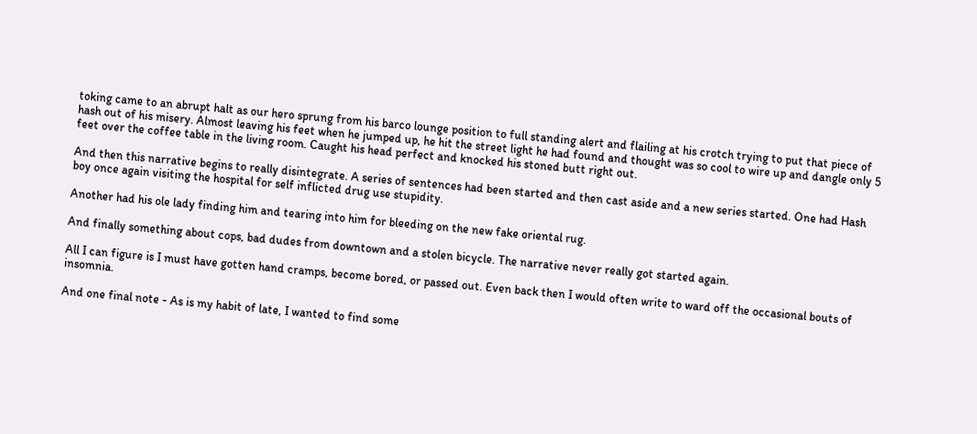toking came to an abrupt halt as our hero sprung from his barco lounge position to full standing alert and flailing at his crotch trying to put that piece of hash out of his misery. Almost leaving his feet when he jumped up, he hit the street light he had found and thought was so cool to wire up and dangle only 5 feet over the coffee table in the living room. Caught his head perfect and knocked his stoned butt right out.

And then this narrative begins to really disintegrate. A series of sentences had been started and then cast aside and a new series started. One had Hash boy once again visiting the hospital for self inflicted drug use stupidity.

Another had his ole lady finding him and tearing into him for bleeding on the new fake oriental rug.

And finally something about cops, bad dudes from downtown and a stolen bicycle. The narrative never really got started again.

All I can figure is I must have gotten hand cramps, become bored, or passed out. Even back then I would often write to ward off the occasional bouts of insomnia.

And one final note - As is my habit of late, I wanted to find some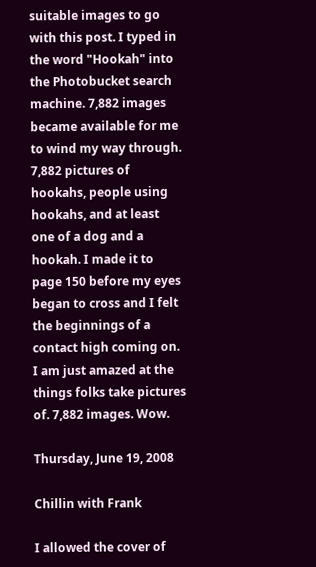suitable images to go with this post. I typed in the word "Hookah" into the Photobucket search machine. 7,882 images became available for me to wind my way through. 7,882 pictures of hookahs, people using hookahs, and at least one of a dog and a hookah. I made it to page 150 before my eyes began to cross and I felt the beginnings of a contact high coming on. I am just amazed at the things folks take pictures of. 7,882 images. Wow.

Thursday, June 19, 2008

Chillin with Frank

I allowed the cover of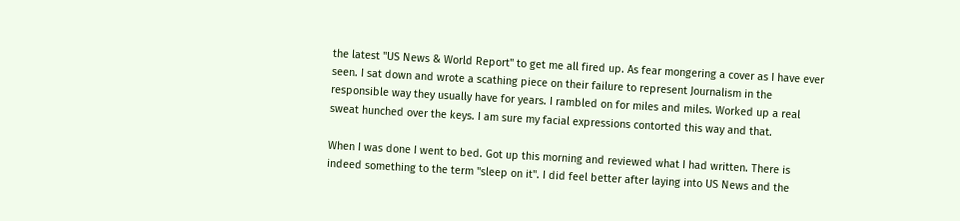the latest "US News & World Report" to get me all fired up. As fear mongering a cover as I have ever seen. I sat down and wrote a scathing piece on their failure to represent Journalism in the responsible way they usually have for years. I rambled on for miles and miles. Worked up a real sweat hunched over the keys. I am sure my facial expressions contorted this way and that.

When I was done I went to bed. Got up this morning and reviewed what I had written. There is indeed something to the term "sleep on it". I did feel better after laying into US News and the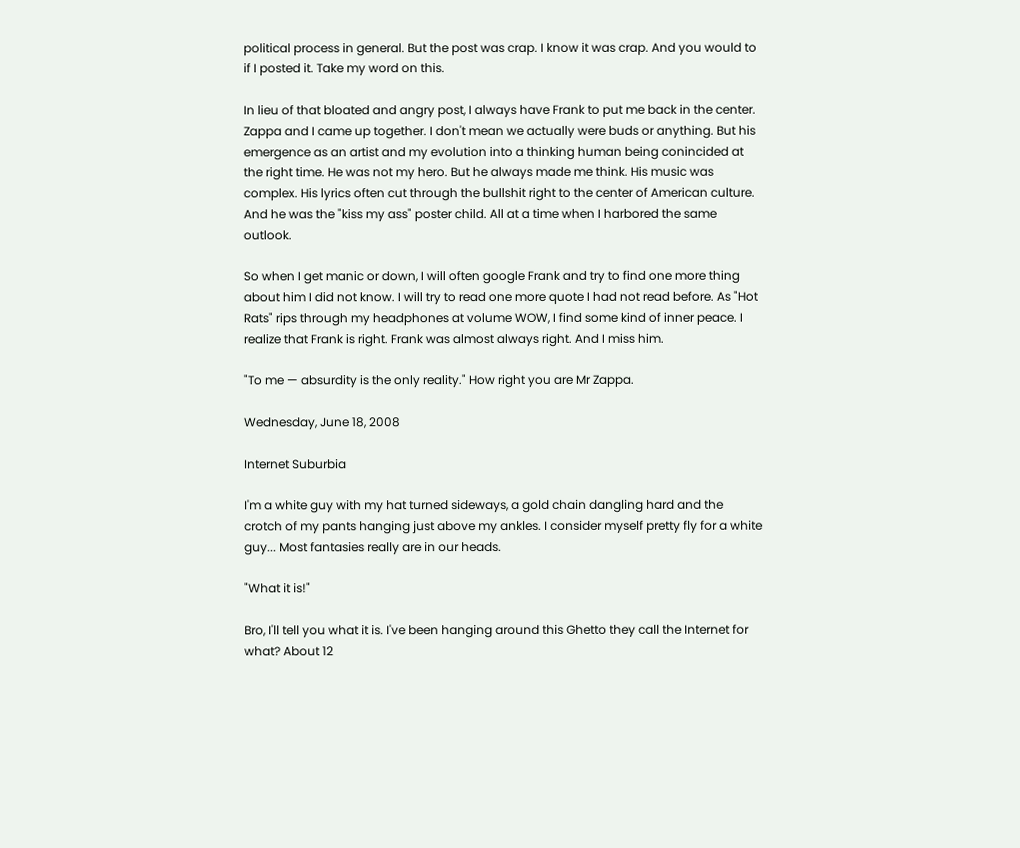political process in general. But the post was crap. I know it was crap. And you would to if I posted it. Take my word on this.

In lieu of that bloated and angry post, I always have Frank to put me back in the center. Zappa and I came up together. I don't mean we actually were buds or anything. But his emergence as an artist and my evolution into a thinking human being conincided at the right time. He was not my hero. But he always made me think. His music was complex. His lyrics often cut through the bullshit right to the center of American culture. And he was the "kiss my ass" poster child. All at a time when I harbored the same outlook.

So when I get manic or down, I will often google Frank and try to find one more thing about him I did not know. I will try to read one more quote I had not read before. As "Hot Rats" rips through my headphones at volume WOW, I find some kind of inner peace. I realize that Frank is right. Frank was almost always right. And I miss him.

"To me — absurdity is the only reality." How right you are Mr Zappa.

Wednesday, June 18, 2008

Internet Suburbia

I'm a white guy with my hat turned sideways, a gold chain dangling hard and the crotch of my pants hanging just above my ankles. I consider myself pretty fly for a white guy... Most fantasies really are in our heads.

"What it is!"

Bro, I'll tell you what it is. I've been hanging around this Ghetto they call the Internet for what? About 12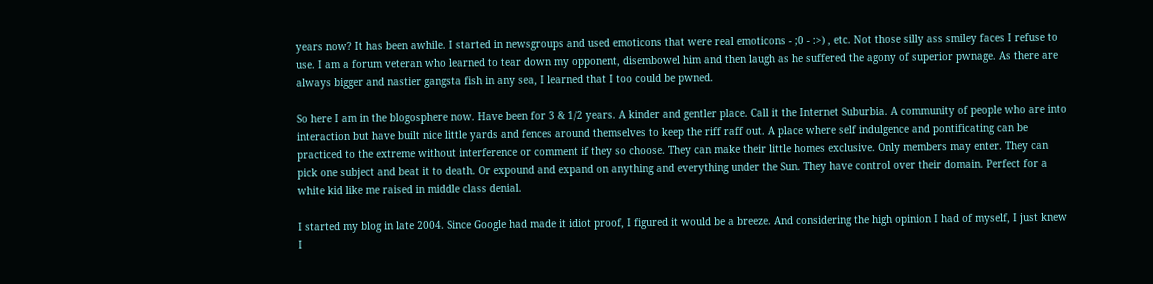years now? It has been awhile. I started in newsgroups and used emoticons that were real emoticons - ;0 - :>) , etc. Not those silly ass smiley faces I refuse to use. I am a forum veteran who learned to tear down my opponent, disembowel him and then laugh as he suffered the agony of superior pwnage. As there are always bigger and nastier gangsta fish in any sea, I learned that I too could be pwned.

So here I am in the blogosphere now. Have been for 3 & 1/2 years. A kinder and gentler place. Call it the Internet Suburbia. A community of people who are into interaction but have built nice little yards and fences around themselves to keep the riff raff out. A place where self indulgence and pontificating can be practiced to the extreme without interference or comment if they so choose. They can make their little homes exclusive. Only members may enter. They can pick one subject and beat it to death. Or expound and expand on anything and everything under the Sun. They have control over their domain. Perfect for a white kid like me raised in middle class denial.

I started my blog in late 2004. Since Google had made it idiot proof, I figured it would be a breeze. And considering the high opinion I had of myself, I just knew I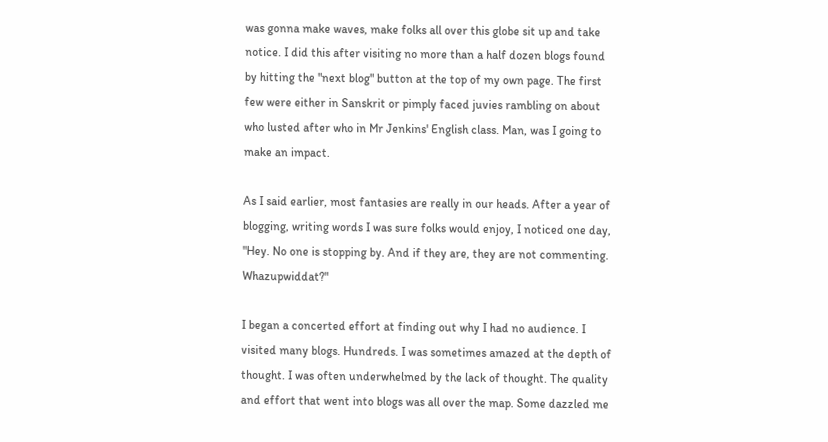was gonna make waves, make folks all over this globe sit up and take notice. I did this after visiting no more than a half dozen blogs found by hitting the "next blog" button at the top of my own page. The first few were either in Sanskrit or pimply faced juvies rambling on about who lusted after who in Mr Jenkins' English class. Man, was I going to make an impact.

As I said earlier, most fantasies are really in our heads. After a year of blogging, writing words I was sure folks would enjoy, I noticed one day, "Hey. No one is stopping by. And if they are, they are not commenting. Whazupwiddat?"

I began a concerted effort at finding out why I had no audience. I visited many blogs. Hundreds. I was sometimes amazed at the depth of thought. I was often underwhelmed by the lack of thought. The quality and effort that went into blogs was all over the map. Some dazzled me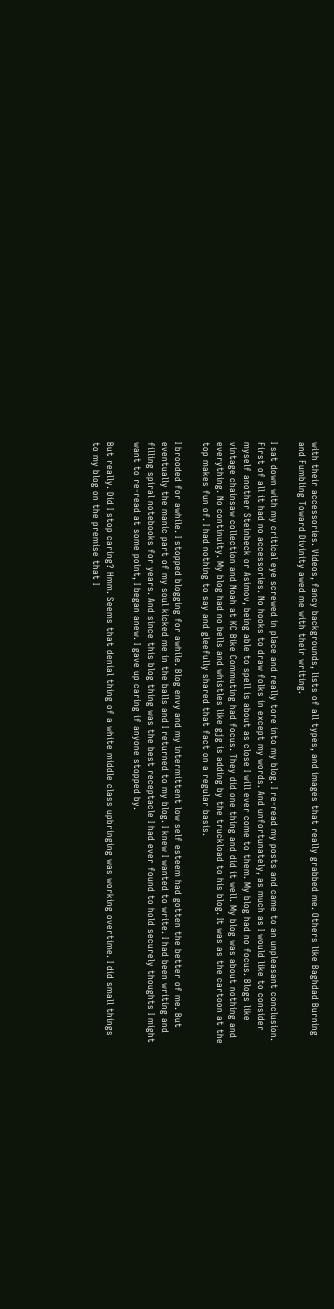with their accessories. Videos, fancy backgrounds, lists of all types, and images that really grabbed me. Others like Baghdad Burning and Fumbling Toward Divinity awed me with their writing.

I sat down with my critical eye screwed in place and really tore into my blog. I re-read my posts and came to an unpleasant conclusion. First of all it had no accessories. No hooks to draw folks in except my words. And unfortunately, as much as I would like to consider myself another Steinbeck or Asimov, being able to spell is about as close I will ever come to them. My blog had no focus. Blogs like vintage chainsaw collection and Noah at KC Bike Commuting had focus. They did one thing and did it well. My blog was about nothing and everything. No continuity. My blog had no bells and whistles like gjg is adding by the truckload to his blog. It was as the cartoon at the top makes fun of. I had nothing to say and gleefully shared that fact on a regular basis.

I brooded for awhile. I stopped blogging for awhile. Blog envy and my intermittent low self esteem had gotten the better of me. But eventually the manic part of my soul kicked me in the balls and I returned to my blog. I knew I wanted to write. I had been writing and filling spiral notebooks for years. And since this blog thing was the best receptacle I had ever found to hold securely thoughts I might want to re-read at some point, I began anew. I gave up caring if anyone stopped by.

But really. Did I stop caring? Hmm. Seems that denial thing of a white middle class upbringing was working overtime. I did small things to my blog on the premise that I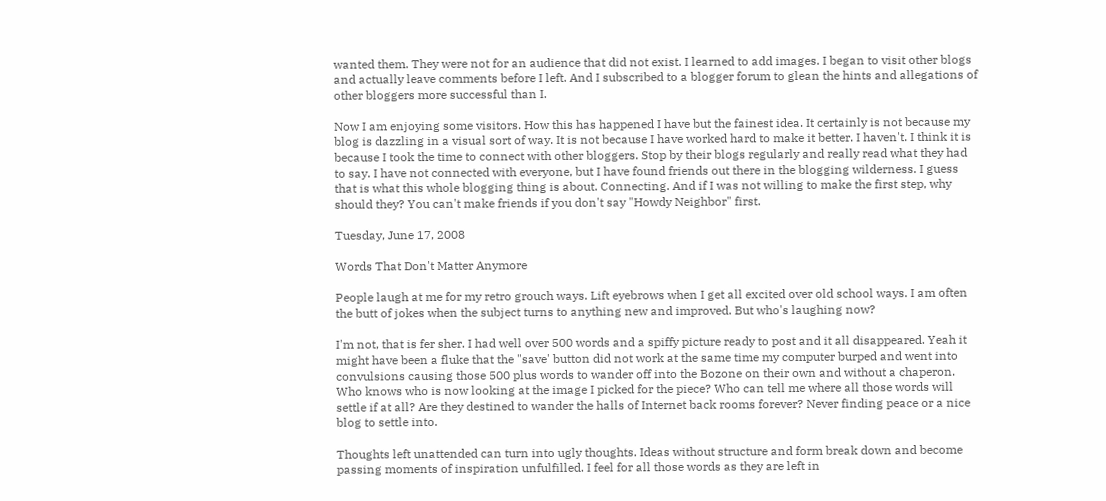wanted them. They were not for an audience that did not exist. I learned to add images. I began to visit other blogs and actually leave comments before I left. And I subscribed to a blogger forum to glean the hints and allegations of other bloggers more successful than I.

Now I am enjoying some visitors. How this has happened I have but the fainest idea. It certainly is not because my blog is dazzling in a visual sort of way. It is not because I have worked hard to make it better. I haven't. I think it is because I took the time to connect with other bloggers. Stop by their blogs regularly and really read what they had to say. I have not connected with everyone, but I have found friends out there in the blogging wilderness. I guess that is what this whole blogging thing is about. Connecting. And if I was not willing to make the first step, why should they? You can't make friends if you don't say "Howdy Neighbor" first.

Tuesday, June 17, 2008

Words That Don't Matter Anymore

People laugh at me for my retro grouch ways. Lift eyebrows when I get all excited over old school ways. I am often the butt of jokes when the subject turns to anything new and improved. But who's laughing now?

I'm not, that is fer sher. I had well over 500 words and a spiffy picture ready to post and it all disappeared. Yeah it might have been a fluke that the "save' button did not work at the same time my computer burped and went into convulsions causing those 500 plus words to wander off into the Bozone on their own and without a chaperon. Who knows who is now looking at the image I picked for the piece? Who can tell me where all those words will settle if at all? Are they destined to wander the halls of Internet back rooms forever? Never finding peace or a nice blog to settle into.

Thoughts left unattended can turn into ugly thoughts. Ideas without structure and form break down and become passing moments of inspiration unfulfilled. I feel for all those words as they are left in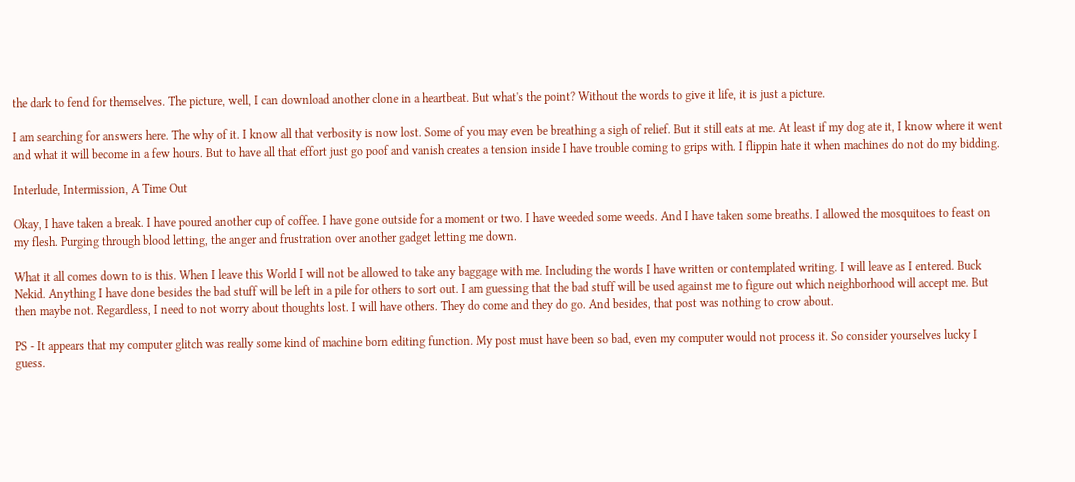the dark to fend for themselves. The picture, well, I can download another clone in a heartbeat. But what's the point? Without the words to give it life, it is just a picture.

I am searching for answers here. The why of it. I know all that verbosity is now lost. Some of you may even be breathing a sigh of relief. But it still eats at me. At least if my dog ate it, I know where it went and what it will become in a few hours. But to have all that effort just go poof and vanish creates a tension inside I have trouble coming to grips with. I flippin hate it when machines do not do my bidding.

Interlude, Intermission, A Time Out

Okay, I have taken a break. I have poured another cup of coffee. I have gone outside for a moment or two. I have weeded some weeds. And I have taken some breaths. I allowed the mosquitoes to feast on my flesh. Purging through blood letting, the anger and frustration over another gadget letting me down.

What it all comes down to is this. When I leave this World I will not be allowed to take any baggage with me. Including the words I have written or contemplated writing. I will leave as I entered. Buck Nekid. Anything I have done besides the bad stuff will be left in a pile for others to sort out. I am guessing that the bad stuff will be used against me to figure out which neighborhood will accept me. But then maybe not. Regardless, I need to not worry about thoughts lost. I will have others. They do come and they do go. And besides, that post was nothing to crow about.

PS - It appears that my computer glitch was really some kind of machine born editing function. My post must have been so bad, even my computer would not process it. So consider yourselves lucky I guess.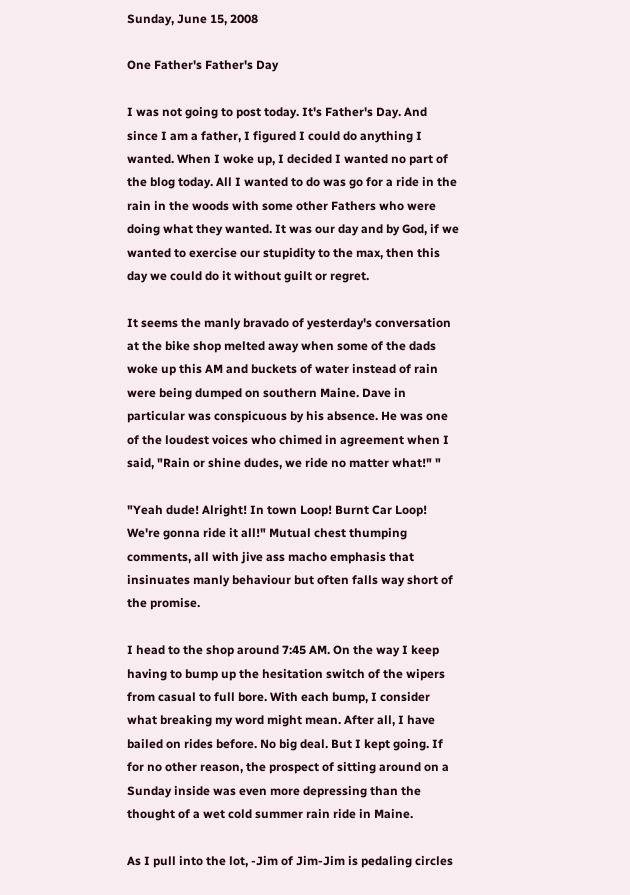Sunday, June 15, 2008

One Father's Father's Day

I was not going to post today. It's Father's Day. And since I am a father, I figured I could do anything I wanted. When I woke up, I decided I wanted no part of the blog today. All I wanted to do was go for a ride in the rain in the woods with some other Fathers who were doing what they wanted. It was our day and by God, if we wanted to exercise our stupidity to the max, then this day we could do it without guilt or regret.

It seems the manly bravado of yesterday's conversation at the bike shop melted away when some of the dads woke up this AM and buckets of water instead of rain were being dumped on southern Maine. Dave in particular was conspicuous by his absence. He was one of the loudest voices who chimed in agreement when I said, "Rain or shine dudes, we ride no matter what!" "

"Yeah dude! Alright! In town Loop! Burnt Car Loop! We're gonna ride it all!" Mutual chest thumping comments, all with jive ass macho emphasis that insinuates manly behaviour but often falls way short of the promise.

I head to the shop around 7:45 AM. On the way I keep having to bump up the hesitation switch of the wipers from casual to full bore. With each bump, I consider what breaking my word might mean. After all, I have bailed on rides before. No big deal. But I kept going. If for no other reason, the prospect of sitting around on a Sunday inside was even more depressing than the thought of a wet cold summer rain ride in Maine.

As I pull into the lot, -Jim of Jim-Jim is pedaling circles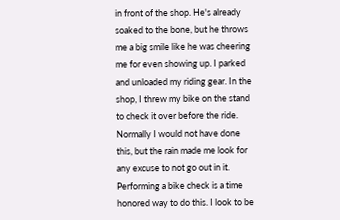in front of the shop. He's already soaked to the bone, but he throws me a big smile like he was cheering me for even showing up. I parked and unloaded my riding gear. In the shop, I threw my bike on the stand to check it over before the ride. Normally I would not have done this, but the rain made me look for any excuse to not go out in it. Performing a bike check is a time honored way to do this. I look to be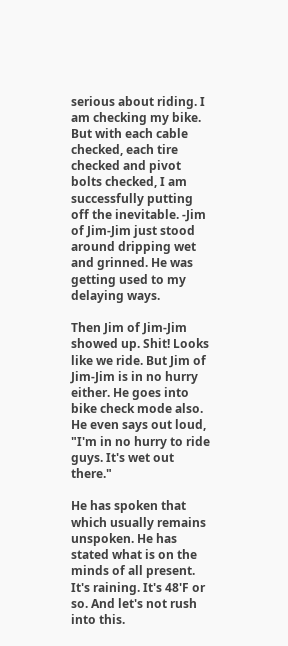serious about riding. I am checking my bike. But with each cable checked, each tire checked and pivot bolts checked, I am successfully putting off the inevitable. -Jim of Jim-Jim just stood around dripping wet and grinned. He was getting used to my delaying ways.

Then Jim of Jim-Jim showed up. Shit! Looks like we ride. But Jim of Jim-Jim is in no hurry either. He goes into bike check mode also. He even says out loud, "I'm in no hurry to ride guys. It's wet out there."

He has spoken that which usually remains unspoken. He has stated what is on the minds of all present. It's raining. It's 48'F or so. And let's not rush into this.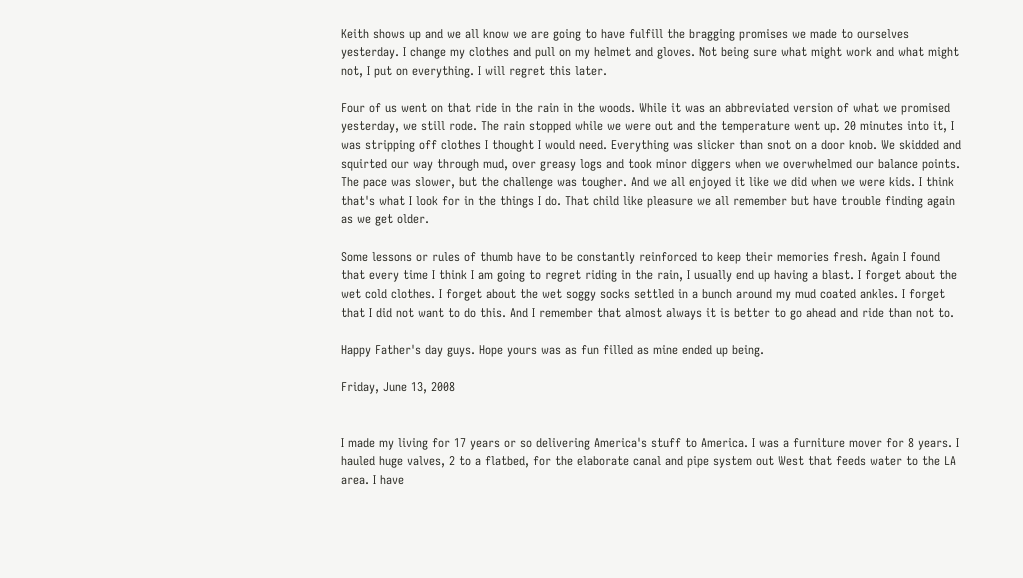Keith shows up and we all know we are going to have fulfill the bragging promises we made to ourselves yesterday. I change my clothes and pull on my helmet and gloves. Not being sure what might work and what might not, I put on everything. I will regret this later.

Four of us went on that ride in the rain in the woods. While it was an abbreviated version of what we promised yesterday, we still rode. The rain stopped while we were out and the temperature went up. 20 minutes into it, I was stripping off clothes I thought I would need. Everything was slicker than snot on a door knob. We skidded and squirted our way through mud, over greasy logs and took minor diggers when we overwhelmed our balance points. The pace was slower, but the challenge was tougher. And we all enjoyed it like we did when we were kids. I think that's what I look for in the things I do. That child like pleasure we all remember but have trouble finding again as we get older.

Some lessons or rules of thumb have to be constantly reinforced to keep their memories fresh. Again I found that every time I think I am going to regret riding in the rain, I usually end up having a blast. I forget about the wet cold clothes. I forget about the wet soggy socks settled in a bunch around my mud coated ankles. I forget that I did not want to do this. And I remember that almost always it is better to go ahead and ride than not to.

Happy Father's day guys. Hope yours was as fun filled as mine ended up being.

Friday, June 13, 2008


I made my living for 17 years or so delivering America's stuff to America. I was a furniture mover for 8 years. I hauled huge valves, 2 to a flatbed, for the elaborate canal and pipe system out West that feeds water to the LA area. I have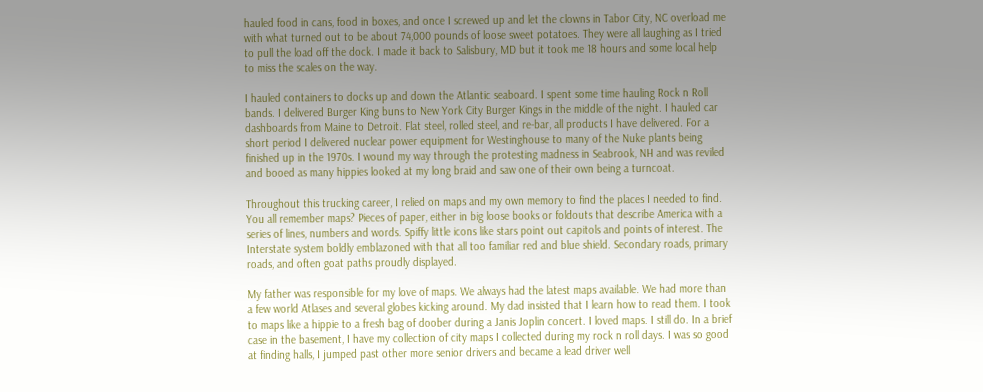hauled food in cans, food in boxes, and once I screwed up and let the clowns in Tabor City, NC overload me with what turned out to be about 74,000 pounds of loose sweet potatoes. They were all laughing as I tried to pull the load off the dock. I made it back to Salisbury, MD but it took me 18 hours and some local help to miss the scales on the way.

I hauled containers to docks up and down the Atlantic seaboard. I spent some time hauling Rock n Roll bands. I delivered Burger King buns to New York City Burger Kings in the middle of the night. I hauled car dashboards from Maine to Detroit. Flat steel, rolled steel, and re-bar, all products I have delivered. For a short period I delivered nuclear power equipment for Westinghouse to many of the Nuke plants being finished up in the 1970s. I wound my way through the protesting madness in Seabrook, NH and was reviled and booed as many hippies looked at my long braid and saw one of their own being a turncoat.

Throughout this trucking career, I relied on maps and my own memory to find the places I needed to find. You all remember maps? Pieces of paper, either in big loose books or foldouts that describe America with a series of lines, numbers and words. Spiffy little icons like stars point out capitols and points of interest. The Interstate system boldly emblazoned with that all too familiar red and blue shield. Secondary roads, primary roads, and often goat paths proudly displayed.

My father was responsible for my love of maps. We always had the latest maps available. We had more than a few world Atlases and several globes kicking around. My dad insisted that I learn how to read them. I took to maps like a hippie to a fresh bag of doober during a Janis Joplin concert. I loved maps. I still do. In a brief case in the basement, I have my collection of city maps I collected during my rock n roll days. I was so good at finding halls, I jumped past other more senior drivers and became a lead driver well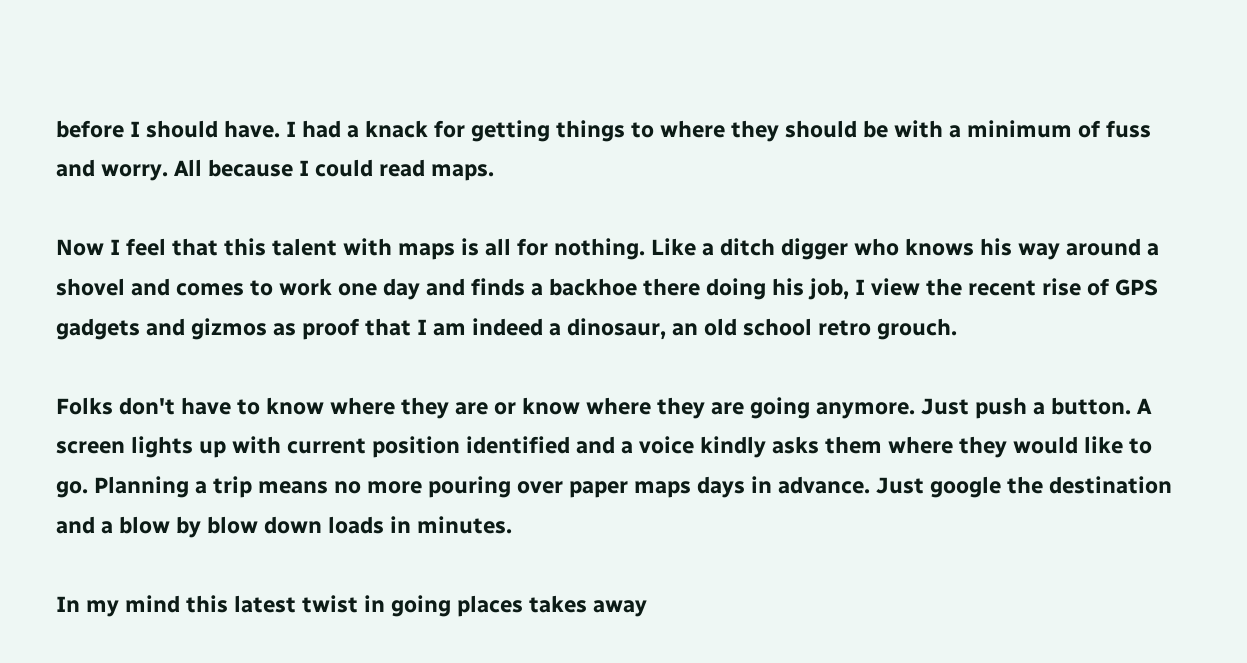before I should have. I had a knack for getting things to where they should be with a minimum of fuss and worry. All because I could read maps.

Now I feel that this talent with maps is all for nothing. Like a ditch digger who knows his way around a shovel and comes to work one day and finds a backhoe there doing his job, I view the recent rise of GPS gadgets and gizmos as proof that I am indeed a dinosaur, an old school retro grouch.

Folks don't have to know where they are or know where they are going anymore. Just push a button. A screen lights up with current position identified and a voice kindly asks them where they would like to go. Planning a trip means no more pouring over paper maps days in advance. Just google the destination and a blow by blow down loads in minutes.

In my mind this latest twist in going places takes away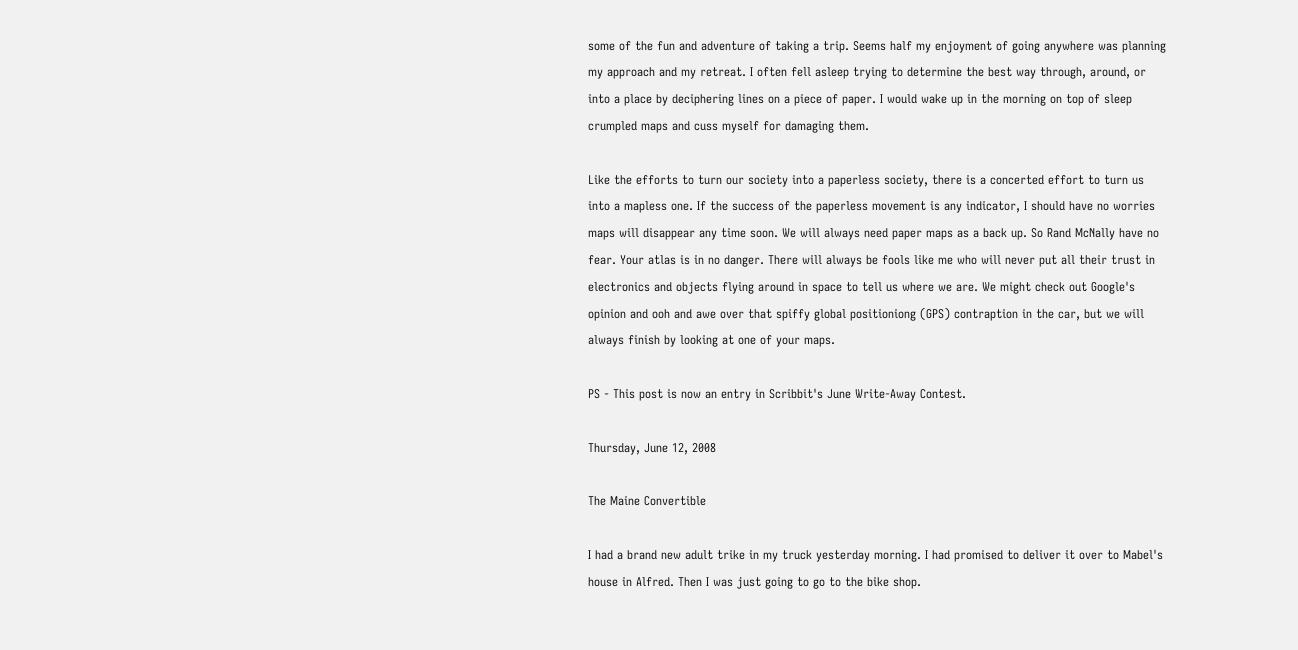some of the fun and adventure of taking a trip. Seems half my enjoyment of going anywhere was planning my approach and my retreat. I often fell asleep trying to determine the best way through, around, or into a place by deciphering lines on a piece of paper. I would wake up in the morning on top of sleep crumpled maps and cuss myself for damaging them.

Like the efforts to turn our society into a paperless society, there is a concerted effort to turn us into a mapless one. If the success of the paperless movement is any indicator, I should have no worries maps will disappear any time soon. We will always need paper maps as a back up. So Rand McNally have no fear. Your atlas is in no danger. There will always be fools like me who will never put all their trust in electronics and objects flying around in space to tell us where we are. We might check out Google's opinion and ooh and awe over that spiffy global positioniong (GPS) contraption in the car, but we will always finish by looking at one of your maps.

PS - This post is now an entry in Scribbit's June Write-Away Contest.

Thursday, June 12, 2008

The Maine Convertible

I had a brand new adult trike in my truck yesterday morning. I had promised to deliver it over to Mabel's house in Alfred. Then I was just going to go to the bike shop.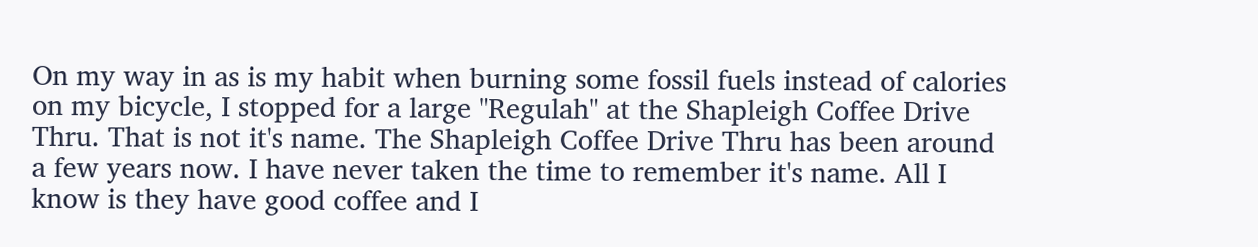On my way in as is my habit when burning some fossil fuels instead of calories on my bicycle, I stopped for a large "Regulah" at the Shapleigh Coffee Drive Thru. That is not it's name. The Shapleigh Coffee Drive Thru has been around a few years now. I have never taken the time to remember it's name. All I know is they have good coffee and I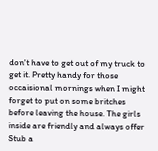don't have to get out of my truck to get it. Pretty handy for those occaisional mornings when I might forget to put on some britches before leaving the house. The girls inside are friendly and always offer Stub a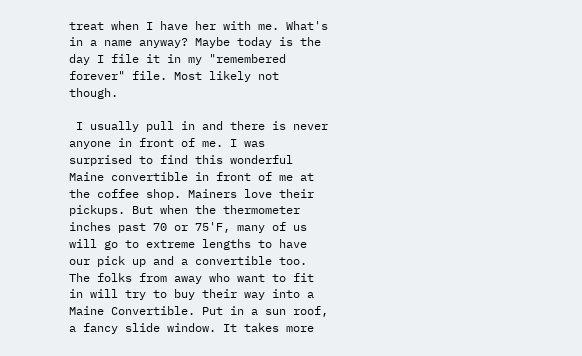treat when I have her with me. What's in a name anyway? Maybe today is the day I file it in my "remembered forever" file. Most likely not though.

 I usually pull in and there is never anyone in front of me. I was surprised to find this wonderful Maine convertible in front of me at the coffee shop. Mainers love their pickups. But when the thermometer inches past 70 or 75'F, many of us will go to extreme lengths to have our pick up and a convertible too. The folks from away who want to fit in will try to buy their way into a Maine Convertible. Put in a sun roof, a fancy slide window. It takes more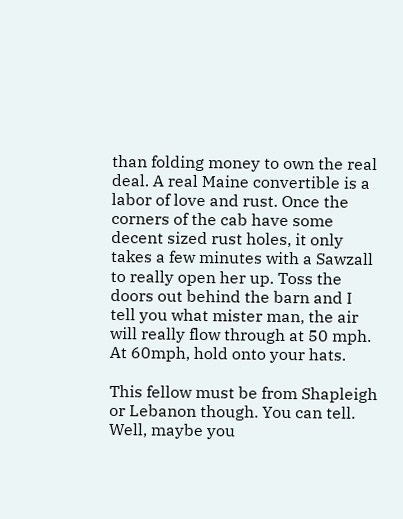than folding money to own the real deal. A real Maine convertible is a labor of love and rust. Once the corners of the cab have some decent sized rust holes, it only takes a few minutes with a Sawzall to really open her up. Toss the doors out behind the barn and I tell you what mister man, the air will really flow through at 50 mph. At 60mph, hold onto your hats.

This fellow must be from Shapleigh or Lebanon though. You can tell. Well, maybe you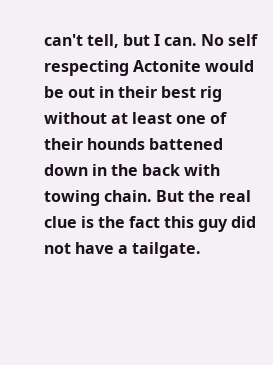can't tell, but I can. No self respecting Actonite would be out in their best rig without at least one of their hounds battened down in the back with towing chain. But the real clue is the fact this guy did not have a tailgate.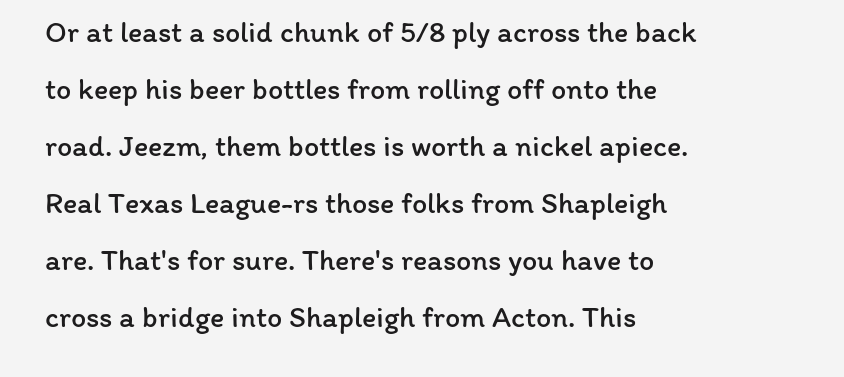Or at least a solid chunk of 5/8 ply across the back to keep his beer bottles from rolling off onto the road. Jeezm, them bottles is worth a nickel apiece. Real Texas League-rs those folks from Shapleigh are. That's for sure. There's reasons you have to cross a bridge into Shapleigh from Acton. This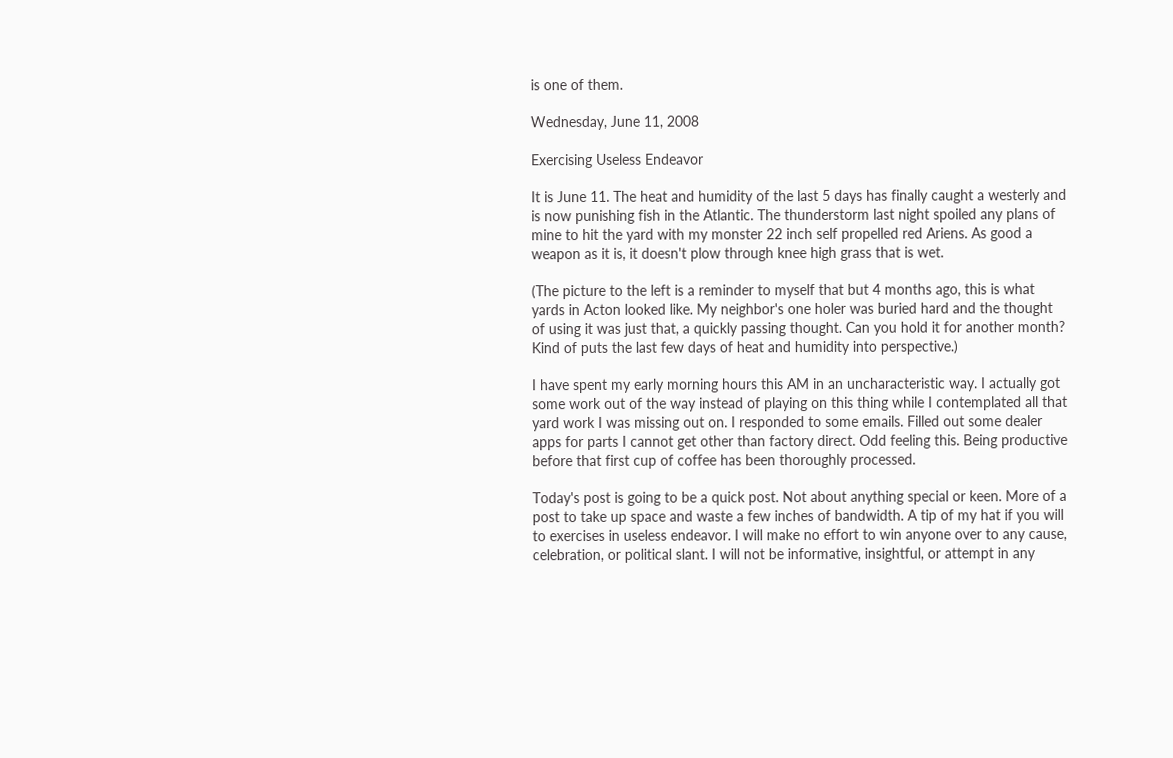is one of them.

Wednesday, June 11, 2008

Exercising Useless Endeavor

It is June 11. The heat and humidity of the last 5 days has finally caught a westerly and is now punishing fish in the Atlantic. The thunderstorm last night spoiled any plans of mine to hit the yard with my monster 22 inch self propelled red Ariens. As good a weapon as it is, it doesn't plow through knee high grass that is wet.

(The picture to the left is a reminder to myself that but 4 months ago, this is what yards in Acton looked like. My neighbor's one holer was buried hard and the thought of using it was just that, a quickly passing thought. Can you hold it for another month? Kind of puts the last few days of heat and humidity into perspective.)

I have spent my early morning hours this AM in an uncharacteristic way. I actually got some work out of the way instead of playing on this thing while I contemplated all that yard work I was missing out on. I responded to some emails. Filled out some dealer apps for parts I cannot get other than factory direct. Odd feeling this. Being productive before that first cup of coffee has been thoroughly processed.

Today's post is going to be a quick post. Not about anything special or keen. More of a post to take up space and waste a few inches of bandwidth. A tip of my hat if you will to exercises in useless endeavor. I will make no effort to win anyone over to any cause, celebration, or political slant. I will not be informative, insightful, or attempt in any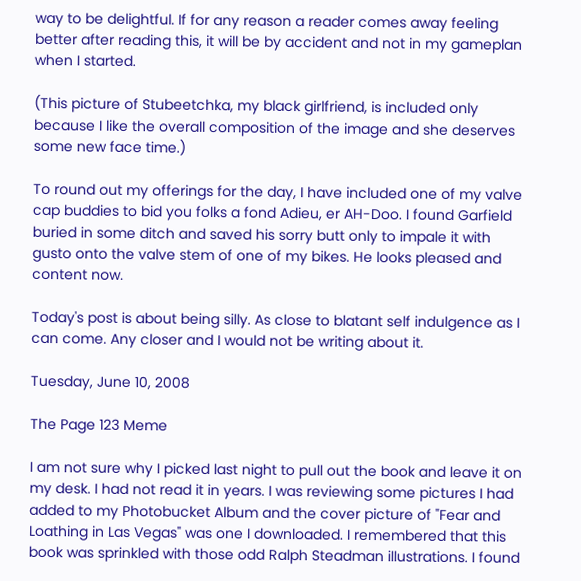way to be delightful. If for any reason a reader comes away feeling better after reading this, it will be by accident and not in my gameplan when I started.

(This picture of Stubeetchka, my black girlfriend, is included only because I like the overall composition of the image and she deserves some new face time.)

To round out my offerings for the day, I have included one of my valve cap buddies to bid you folks a fond Adieu, er AH-Doo. I found Garfield buried in some ditch and saved his sorry butt only to impale it with gusto onto the valve stem of one of my bikes. He looks pleased and content now.

Today's post is about being silly. As close to blatant self indulgence as I can come. Any closer and I would not be writing about it.

Tuesday, June 10, 2008

The Page 123 Meme

I am not sure why I picked last night to pull out the book and leave it on my desk. I had not read it in years. I was reviewing some pictures I had added to my Photobucket Album and the cover picture of "Fear and Loathing in Las Vegas" was one I downloaded. I remembered that this book was sprinkled with those odd Ralph Steadman illustrations. I found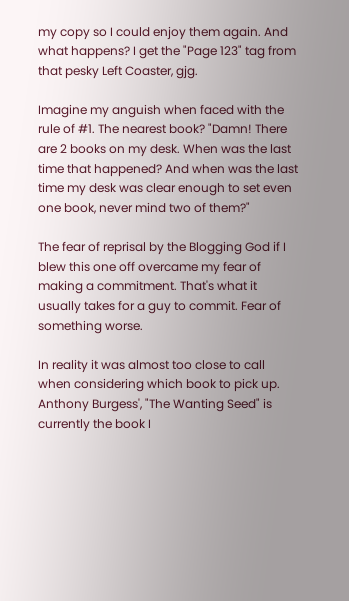my copy so I could enjoy them again. And what happens? I get the "Page 123" tag from that pesky Left Coaster, gjg.

Imagine my anguish when faced with the rule of #1. The nearest book? "Damn! There are 2 books on my desk. When was the last time that happened? And when was the last time my desk was clear enough to set even one book, never mind two of them?"

The fear of reprisal by the Blogging God if I blew this one off overcame my fear of making a commitment. That's what it usually takes for a guy to commit. Fear of something worse.

In reality it was almost too close to call when considering which book to pick up. Anthony Burgess', "The Wanting Seed" is currently the book I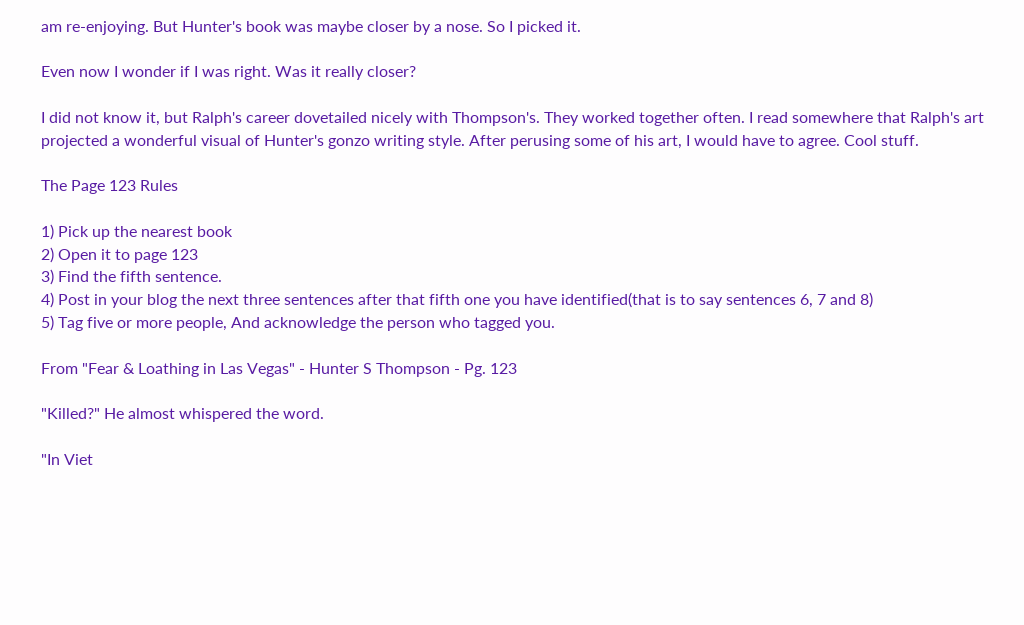am re-enjoying. But Hunter's book was maybe closer by a nose. So I picked it.

Even now I wonder if I was right. Was it really closer?

I did not know it, but Ralph's career dovetailed nicely with Thompson's. They worked together often. I read somewhere that Ralph's art projected a wonderful visual of Hunter's gonzo writing style. After perusing some of his art, I would have to agree. Cool stuff.

The Page 123 Rules

1) Pick up the nearest book
2) Open it to page 123
3) Find the fifth sentence.
4) Post in your blog the next three sentences after that fifth one you have identified(that is to say sentences 6, 7 and 8)
5) Tag five or more people, And acknowledge the person who tagged you.

From "Fear & Loathing in Las Vegas" - Hunter S Thompson - Pg. 123

"Killed?" He almost whispered the word.

"In Viet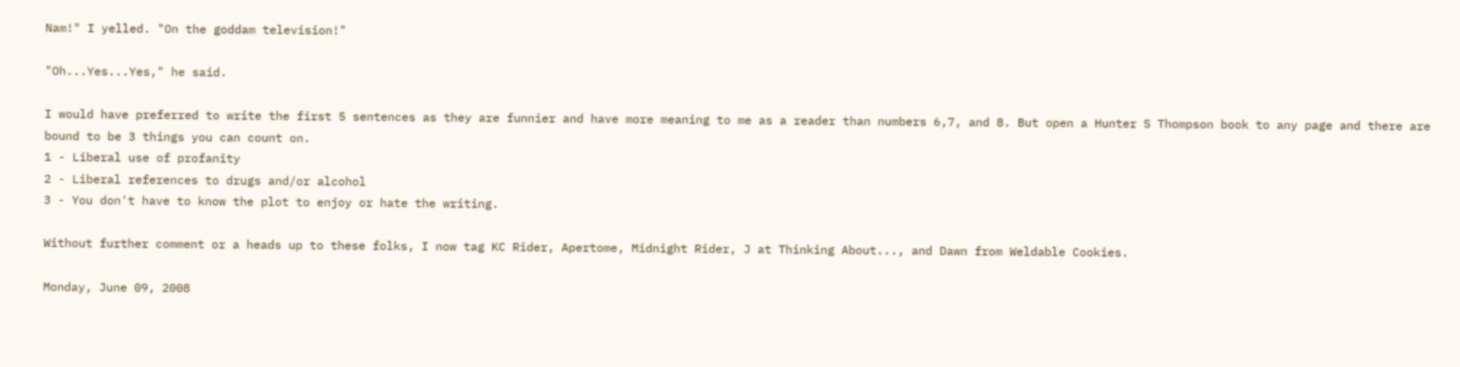Nam!" I yelled. "On the goddam television!"

"Oh...Yes...Yes," he said.

I would have preferred to write the first 5 sentences as they are funnier and have more meaning to me as a reader than numbers 6,7, and 8. But open a Hunter S Thompson book to any page and there are bound to be 3 things you can count on.
1 - Liberal use of profanity
2 - Liberal references to drugs and/or alcohol
3 - You don't have to know the plot to enjoy or hate the writing.

Without further comment or a heads up to these folks, I now tag KC Rider, Apertome, Midnight Rider, J at Thinking About..., and Dawn from Weldable Cookies.

Monday, June 09, 2008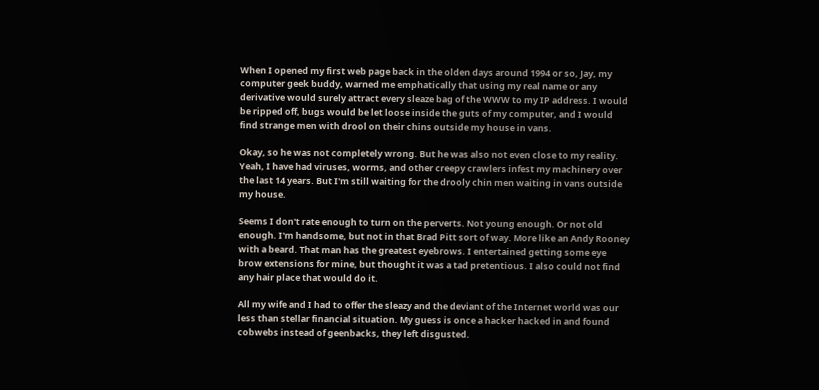When I opened my first web page back in the olden days around 1994 or so, Jay, my computer geek buddy, warned me emphatically that using my real name or any derivative would surely attract every sleaze bag of the WWW to my IP address. I would be ripped off, bugs would be let loose inside the guts of my computer, and I would find strange men with drool on their chins outside my house in vans.

Okay, so he was not completely wrong. But he was also not even close to my reality. Yeah, I have had viruses, worms, and other creepy crawlers infest my machinery over the last 14 years. But I'm still waiting for the drooly chin men waiting in vans outside my house.

Seems I don't rate enough to turn on the perverts. Not young enough. Or not old enough. I'm handsome, but not in that Brad Pitt sort of way. More like an Andy Rooney with a beard. That man has the greatest eyebrows. I entertained getting some eye brow extensions for mine, but thought it was a tad pretentious. I also could not find any hair place that would do it.

All my wife and I had to offer the sleazy and the deviant of the Internet world was our less than stellar financial situation. My guess is once a hacker hacked in and found cobwebs instead of geenbacks, they left disgusted.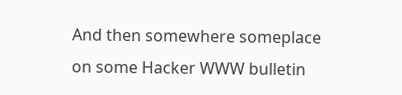And then somewhere someplace on some Hacker WWW bulletin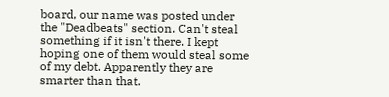board, our name was posted under the "Deadbeats" section. Can't steal something if it isn't there. I kept hoping one of them would steal some of my debt. Apparently they are smarter than that.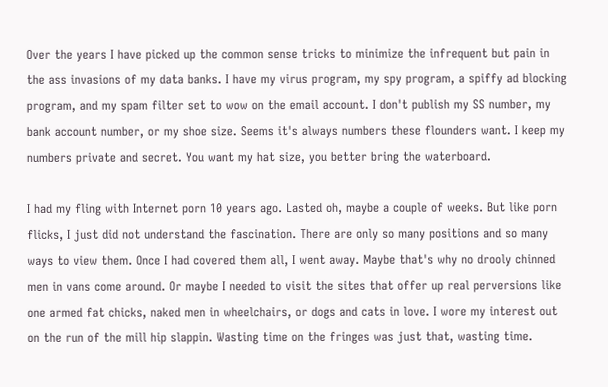Over the years I have picked up the common sense tricks to minimize the infrequent but pain in the ass invasions of my data banks. I have my virus program, my spy program, a spiffy ad blocking program, and my spam filter set to wow on the email account. I don't publish my SS number, my bank account number, or my shoe size. Seems it's always numbers these flounders want. I keep my numbers private and secret. You want my hat size, you better bring the waterboard.

I had my fling with Internet porn 10 years ago. Lasted oh, maybe a couple of weeks. But like porn flicks, I just did not understand the fascination. There are only so many positions and so many ways to view them. Once I had covered them all, I went away. Maybe that's why no drooly chinned men in vans come around. Or maybe I needed to visit the sites that offer up real perversions like one armed fat chicks, naked men in wheelchairs, or dogs and cats in love. I wore my interest out on the run of the mill hip slappin. Wasting time on the fringes was just that, wasting time.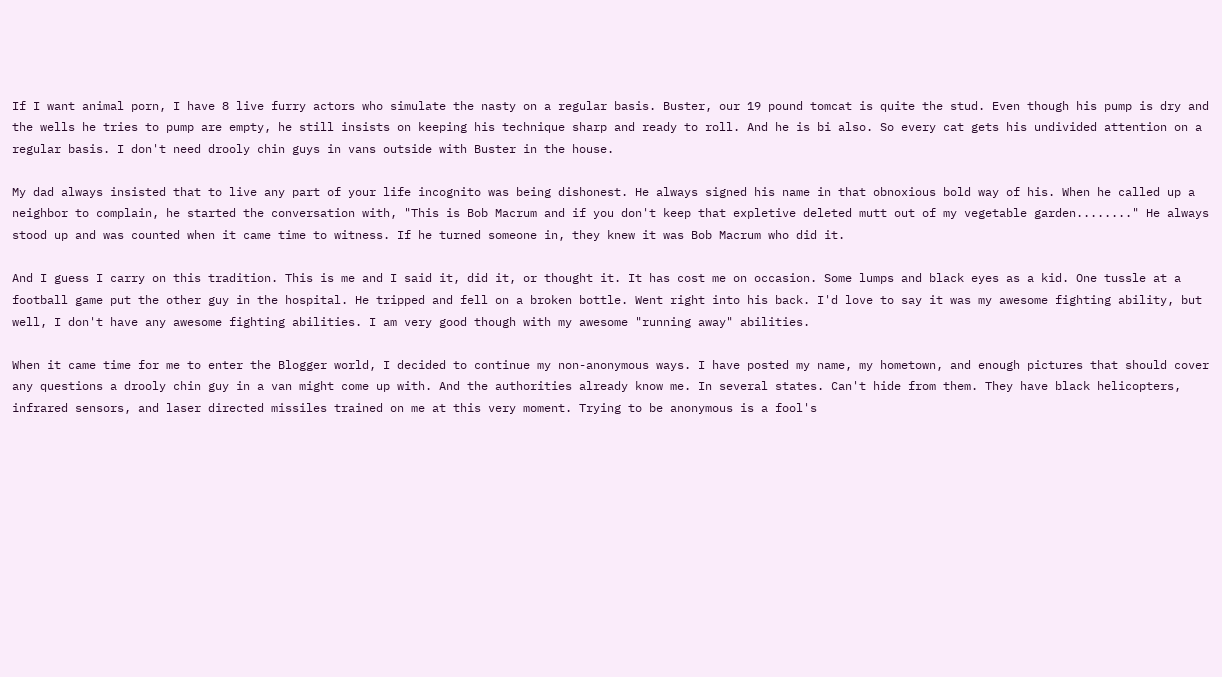If I want animal porn, I have 8 live furry actors who simulate the nasty on a regular basis. Buster, our 19 pound tomcat is quite the stud. Even though his pump is dry and the wells he tries to pump are empty, he still insists on keeping his technique sharp and ready to roll. And he is bi also. So every cat gets his undivided attention on a regular basis. I don't need drooly chin guys in vans outside with Buster in the house.

My dad always insisted that to live any part of your life incognito was being dishonest. He always signed his name in that obnoxious bold way of his. When he called up a neighbor to complain, he started the conversation with, "This is Bob Macrum and if you don't keep that expletive deleted mutt out of my vegetable garden........" He always stood up and was counted when it came time to witness. If he turned someone in, they knew it was Bob Macrum who did it.

And I guess I carry on this tradition. This is me and I said it, did it, or thought it. It has cost me on occasion. Some lumps and black eyes as a kid. One tussle at a football game put the other guy in the hospital. He tripped and fell on a broken bottle. Went right into his back. I'd love to say it was my awesome fighting ability, but well, I don't have any awesome fighting abilities. I am very good though with my awesome "running away" abilities.

When it came time for me to enter the Blogger world, I decided to continue my non-anonymous ways. I have posted my name, my hometown, and enough pictures that should cover any questions a drooly chin guy in a van might come up with. And the authorities already know me. In several states. Can't hide from them. They have black helicopters, infrared sensors, and laser directed missiles trained on me at this very moment. Trying to be anonymous is a fool's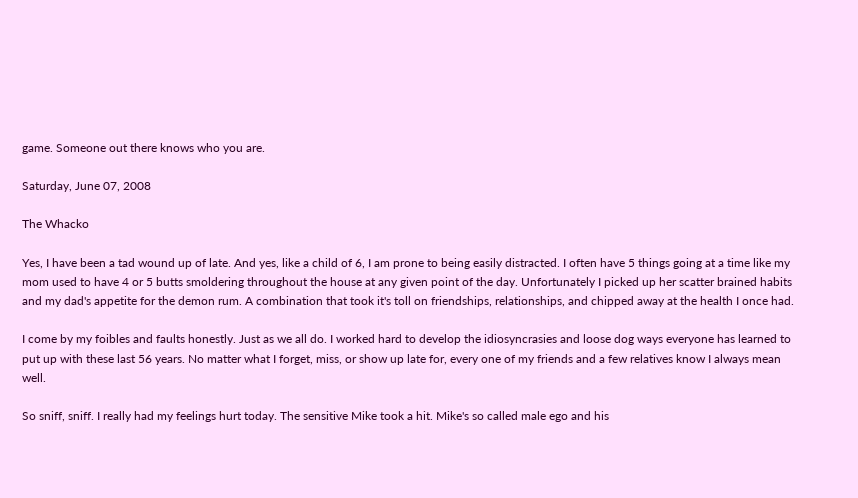game. Someone out there knows who you are.

Saturday, June 07, 2008

The Whacko

Yes, I have been a tad wound up of late. And yes, like a child of 6, I am prone to being easily distracted. I often have 5 things going at a time like my mom used to have 4 or 5 butts smoldering throughout the house at any given point of the day. Unfortunately I picked up her scatter brained habits and my dad's appetite for the demon rum. A combination that took it's toll on friendships, relationships, and chipped away at the health I once had.

I come by my foibles and faults honestly. Just as we all do. I worked hard to develop the idiosyncrasies and loose dog ways everyone has learned to put up with these last 56 years. No matter what I forget, miss, or show up late for, every one of my friends and a few relatives know I always mean well.

So sniff, sniff. I really had my feelings hurt today. The sensitive Mike took a hit. Mike's so called male ego and his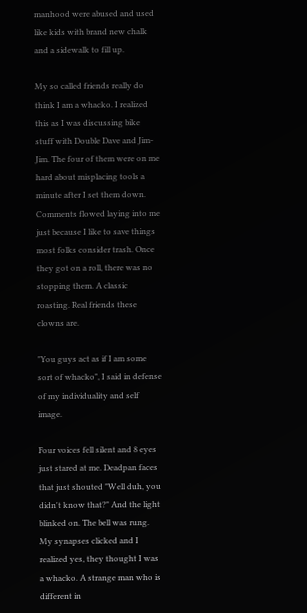manhood were abused and used like kids with brand new chalk and a sidewalk to fill up.

My so called friends really do think I am a whacko. I realized this as I was discussing bike stuff with Double Dave and Jim-Jim. The four of them were on me hard about misplacing tools a minute after I set them down. Comments flowed laying into me just because I like to save things most folks consider trash. Once they got on a roll, there was no stopping them. A classic roasting. Real friends these clowns are.

"You guys act as if I am some sort of whacko", I said in defense of my individuality and self image.

Four voices fell silent and 8 eyes just stared at me. Deadpan faces that just shouted "Well duh, you didn't know that?" And the light blinked on. The bell was rung. My synapses clicked and I realized yes, they thought I was a whacko. A strange man who is different in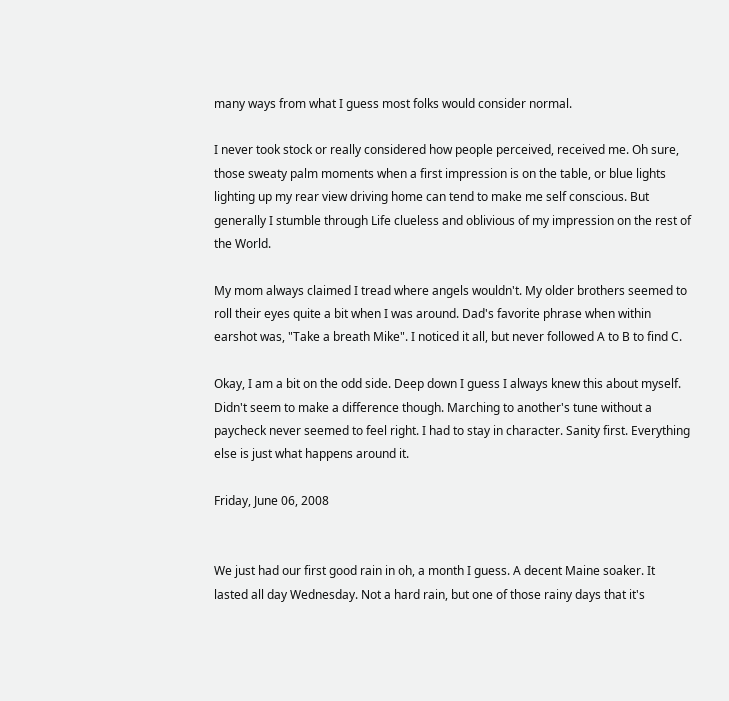many ways from what I guess most folks would consider normal.

I never took stock or really considered how people perceived, received me. Oh sure, those sweaty palm moments when a first impression is on the table, or blue lights lighting up my rear view driving home can tend to make me self conscious. But generally I stumble through Life clueless and oblivious of my impression on the rest of the World.

My mom always claimed I tread where angels wouldn't. My older brothers seemed to roll their eyes quite a bit when I was around. Dad's favorite phrase when within earshot was, "Take a breath Mike". I noticed it all, but never followed A to B to find C.

Okay, I am a bit on the odd side. Deep down I guess I always knew this about myself. Didn't seem to make a difference though. Marching to another's tune without a paycheck never seemed to feel right. I had to stay in character. Sanity first. Everything else is just what happens around it.

Friday, June 06, 2008


We just had our first good rain in oh, a month I guess. A decent Maine soaker. It lasted all day Wednesday. Not a hard rain, but one of those rainy days that it's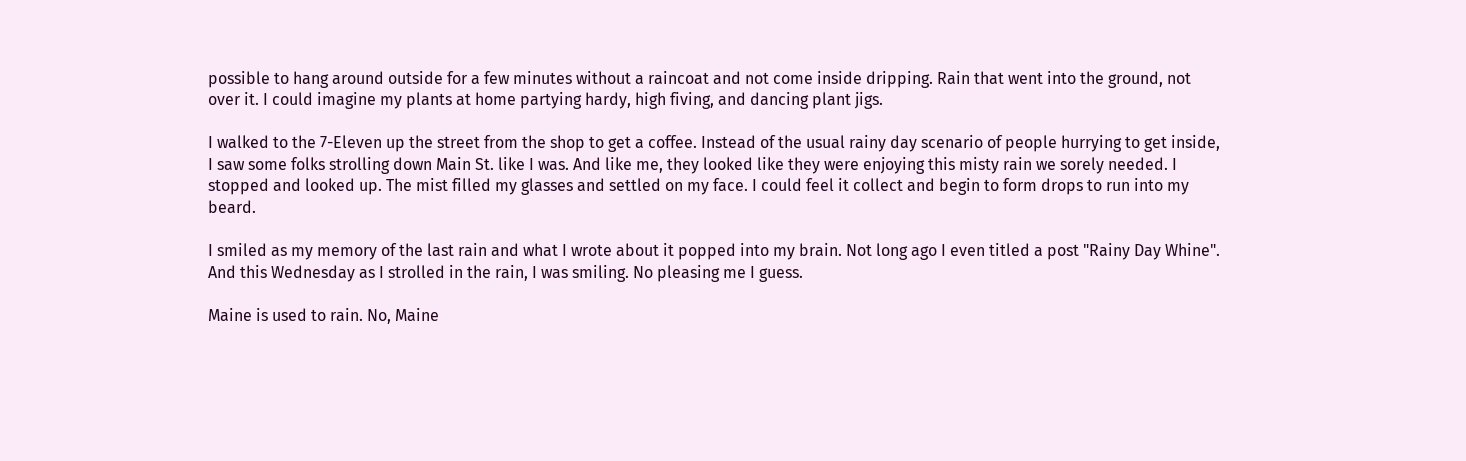possible to hang around outside for a few minutes without a raincoat and not come inside dripping. Rain that went into the ground, not over it. I could imagine my plants at home partying hardy, high fiving, and dancing plant jigs.

I walked to the 7-Eleven up the street from the shop to get a coffee. Instead of the usual rainy day scenario of people hurrying to get inside, I saw some folks strolling down Main St. like I was. And like me, they looked like they were enjoying this misty rain we sorely needed. I stopped and looked up. The mist filled my glasses and settled on my face. I could feel it collect and begin to form drops to run into my beard.

I smiled as my memory of the last rain and what I wrote about it popped into my brain. Not long ago I even titled a post "Rainy Day Whine". And this Wednesday as I strolled in the rain, I was smiling. No pleasing me I guess.

Maine is used to rain. No, Maine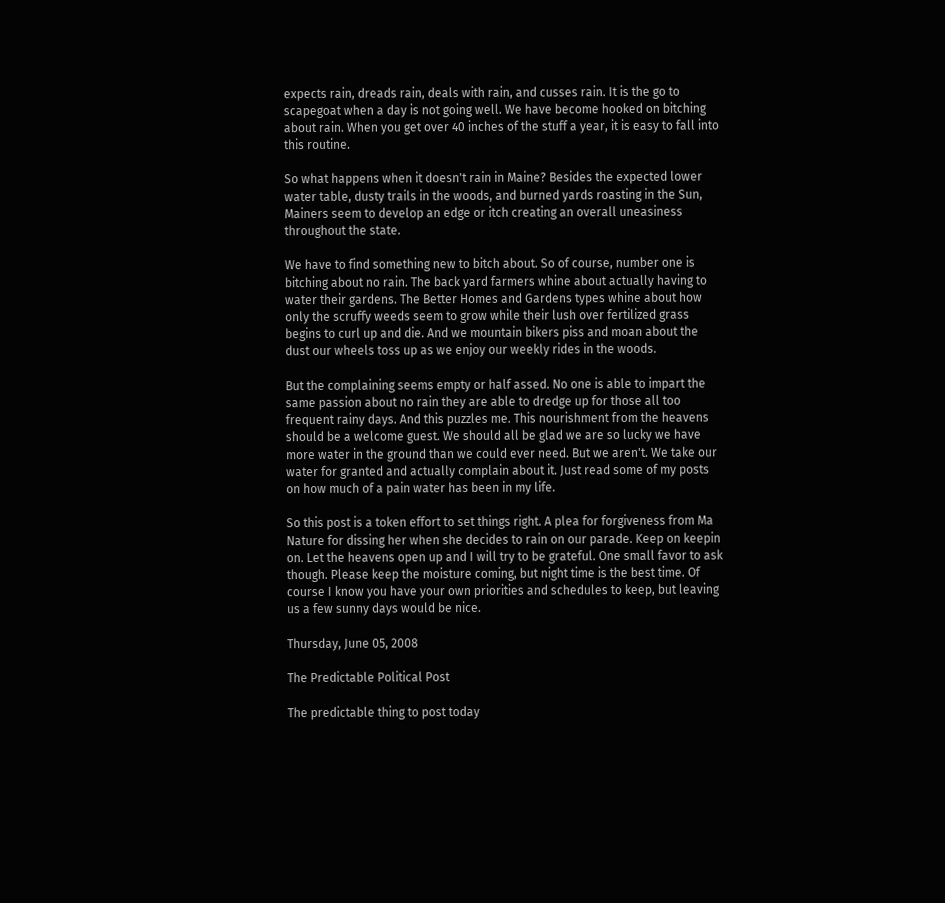expects rain, dreads rain, deals with rain, and cusses rain. It is the go to scapegoat when a day is not going well. We have become hooked on bitching about rain. When you get over 40 inches of the stuff a year, it is easy to fall into this routine.

So what happens when it doesn't rain in Maine? Besides the expected lower water table, dusty trails in the woods, and burned yards roasting in the Sun, Mainers seem to develop an edge or itch creating an overall uneasiness throughout the state.

We have to find something new to bitch about. So of course, number one is bitching about no rain. The back yard farmers whine about actually having to water their gardens. The Better Homes and Gardens types whine about how only the scruffy weeds seem to grow while their lush over fertilized grass begins to curl up and die. And we mountain bikers piss and moan about the dust our wheels toss up as we enjoy our weekly rides in the woods.

But the complaining seems empty or half assed. No one is able to impart the same passion about no rain they are able to dredge up for those all too frequent rainy days. And this puzzles me. This nourishment from the heavens should be a welcome guest. We should all be glad we are so lucky we have more water in the ground than we could ever need. But we aren't. We take our water for granted and actually complain about it. Just read some of my posts on how much of a pain water has been in my life.

So this post is a token effort to set things right. A plea for forgiveness from Ma Nature for dissing her when she decides to rain on our parade. Keep on keepin on. Let the heavens open up and I will try to be grateful. One small favor to ask though. Please keep the moisture coming, but night time is the best time. Of course I know you have your own priorities and schedules to keep, but leaving us a few sunny days would be nice.

Thursday, June 05, 2008

The Predictable Political Post

The predictable thing to post today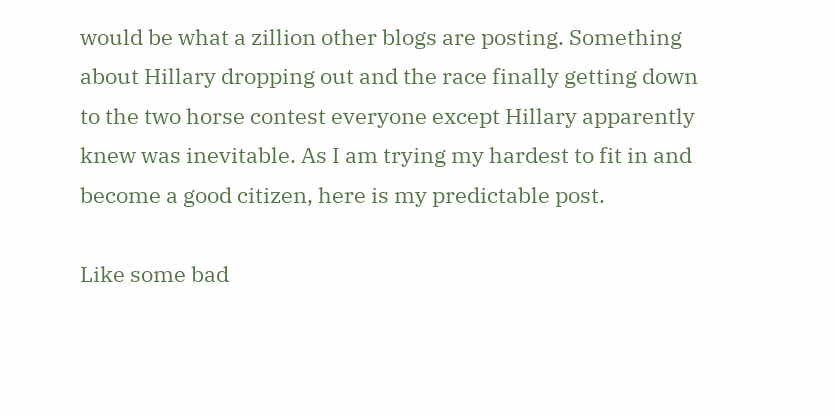would be what a zillion other blogs are posting. Something about Hillary dropping out and the race finally getting down to the two horse contest everyone except Hillary apparently knew was inevitable. As I am trying my hardest to fit in and become a good citizen, here is my predictable post.

Like some bad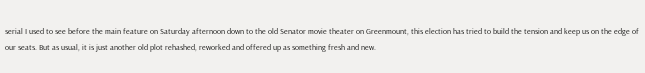serial I used to see before the main feature on Saturday afternoon down to the old Senator movie theater on Greenmount, this election has tried to build the tension and keep us on the edge of our seats. But as usual, it is just another old plot rehashed, reworked and offered up as something fresh and new.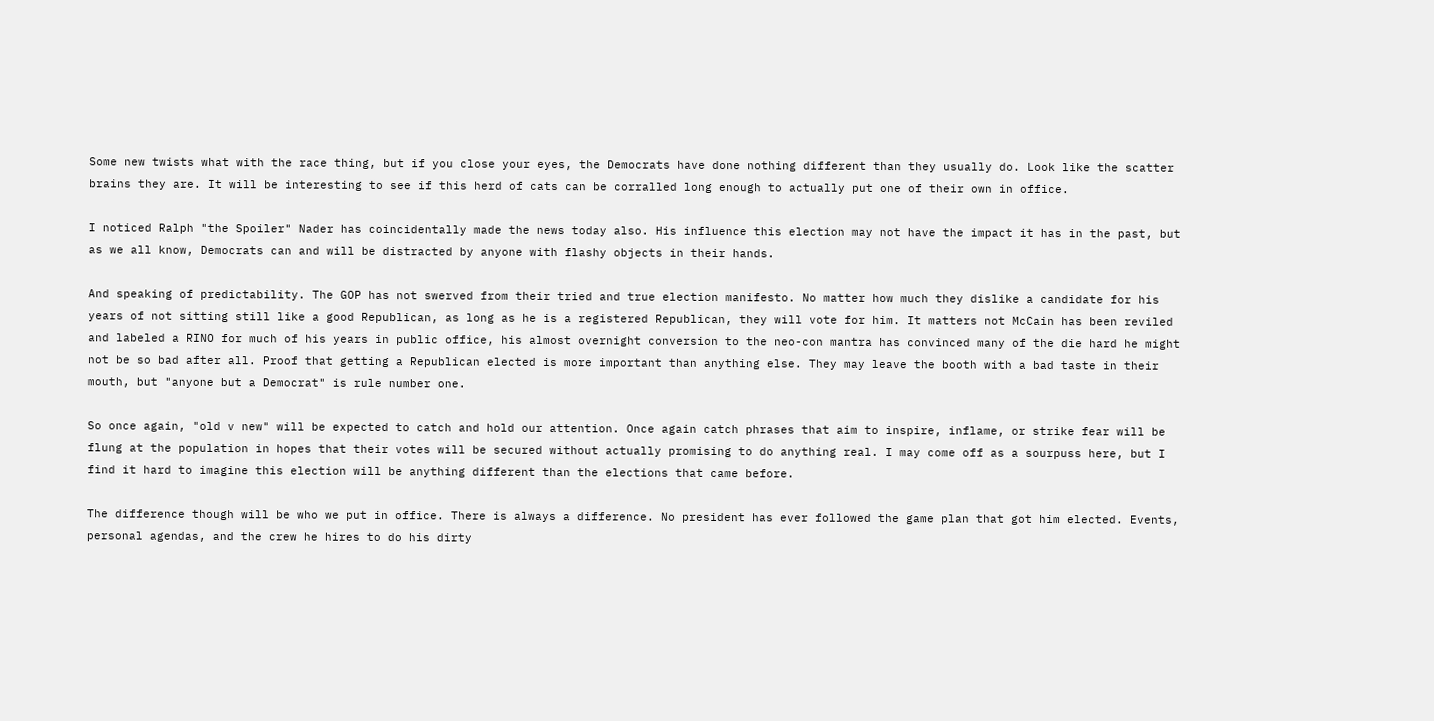Some new twists what with the race thing, but if you close your eyes, the Democrats have done nothing different than they usually do. Look like the scatter brains they are. It will be interesting to see if this herd of cats can be corralled long enough to actually put one of their own in office.

I noticed Ralph "the Spoiler" Nader has coincidentally made the news today also. His influence this election may not have the impact it has in the past, but as we all know, Democrats can and will be distracted by anyone with flashy objects in their hands.

And speaking of predictability. The GOP has not swerved from their tried and true election manifesto. No matter how much they dislike a candidate for his years of not sitting still like a good Republican, as long as he is a registered Republican, they will vote for him. It matters not McCain has been reviled and labeled a RINO for much of his years in public office, his almost overnight conversion to the neo-con mantra has convinced many of the die hard he might not be so bad after all. Proof that getting a Republican elected is more important than anything else. They may leave the booth with a bad taste in their mouth, but "anyone but a Democrat" is rule number one.

So once again, "old v new" will be expected to catch and hold our attention. Once again catch phrases that aim to inspire, inflame, or strike fear will be flung at the population in hopes that their votes will be secured without actually promising to do anything real. I may come off as a sourpuss here, but I find it hard to imagine this election will be anything different than the elections that came before.

The difference though will be who we put in office. There is always a difference. No president has ever followed the game plan that got him elected. Events, personal agendas, and the crew he hires to do his dirty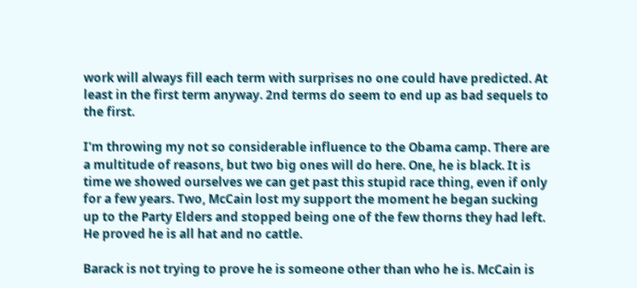work will always fill each term with surprises no one could have predicted. At least in the first term anyway. 2nd terms do seem to end up as bad sequels to the first.

I'm throwing my not so considerable influence to the Obama camp. There are a multitude of reasons, but two big ones will do here. One, he is black. It is time we showed ourselves we can get past this stupid race thing, even if only for a few years. Two, McCain lost my support the moment he began sucking up to the Party Elders and stopped being one of the few thorns they had left. He proved he is all hat and no cattle.

Barack is not trying to prove he is someone other than who he is. McCain is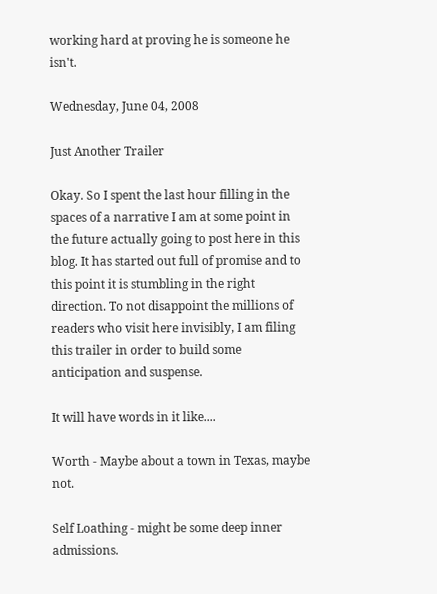working hard at proving he is someone he isn't.

Wednesday, June 04, 2008

Just Another Trailer

Okay. So I spent the last hour filling in the spaces of a narrative I am at some point in the future actually going to post here in this blog. It has started out full of promise and to this point it is stumbling in the right direction. To not disappoint the millions of readers who visit here invisibly, I am filing this trailer in order to build some anticipation and suspense.

It will have words in it like....

Worth - Maybe about a town in Texas, maybe not.

Self Loathing - might be some deep inner admissions.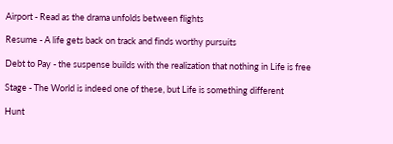Airport - Read as the drama unfolds between flights

Resume - A life gets back on track and finds worthy pursuits

Debt to Pay - the suspense builds with the realization that nothing in Life is free

Stage - The World is indeed one of these, but Life is something different

Hunt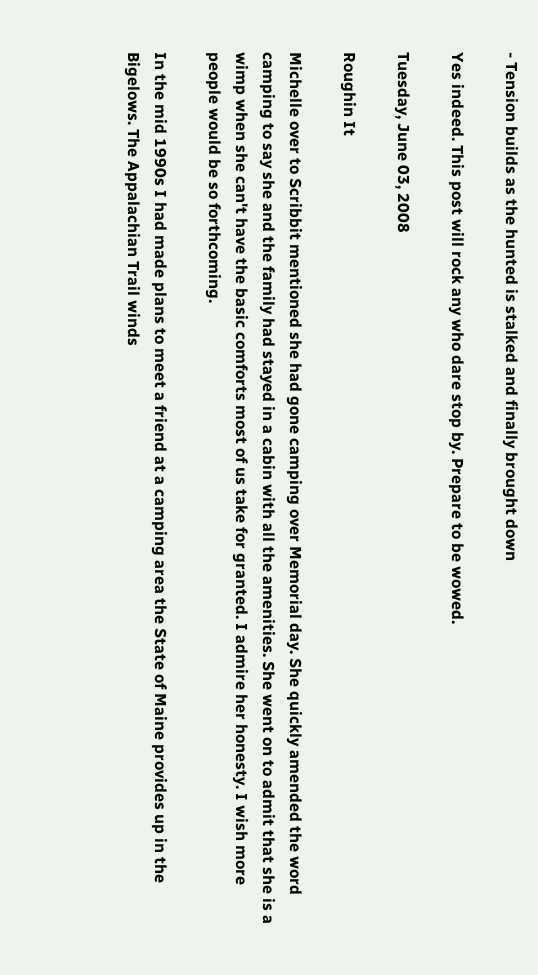- Tension builds as the hunted is stalked and finally brought down

Yes indeed. This post will rock any who dare stop by. Prepare to be wowed.

Tuesday, June 03, 2008

Roughin It

Michelle over to Scribbit mentioned she had gone camping over Memorial day. She quickly amended the word camping to say she and the family had stayed in a cabin with all the amenities. She went on to admit that she is a wimp when she can't have the basic comforts most of us take for granted. I admire her honesty. I wish more people would be so forthcoming.

In the mid 1990s I had made plans to meet a friend at a camping area the State of Maine provides up in the Bigelows. The Appalachian Trail winds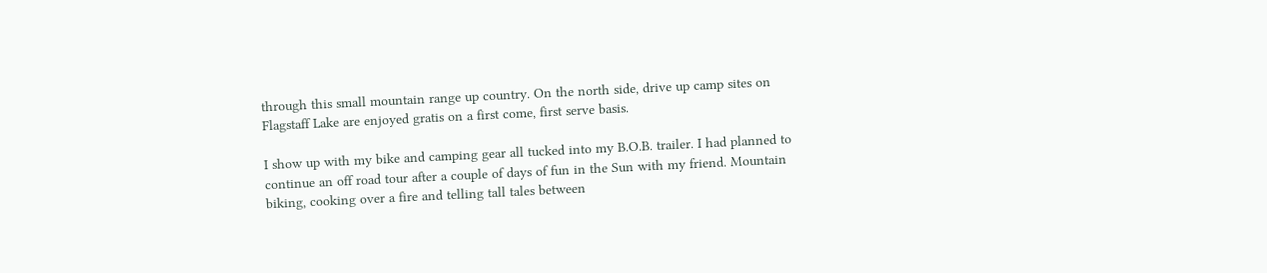through this small mountain range up country. On the north side, drive up camp sites on Flagstaff Lake are enjoyed gratis on a first come, first serve basis.

I show up with my bike and camping gear all tucked into my B.O.B. trailer. I had planned to continue an off road tour after a couple of days of fun in the Sun with my friend. Mountain biking, cooking over a fire and telling tall tales between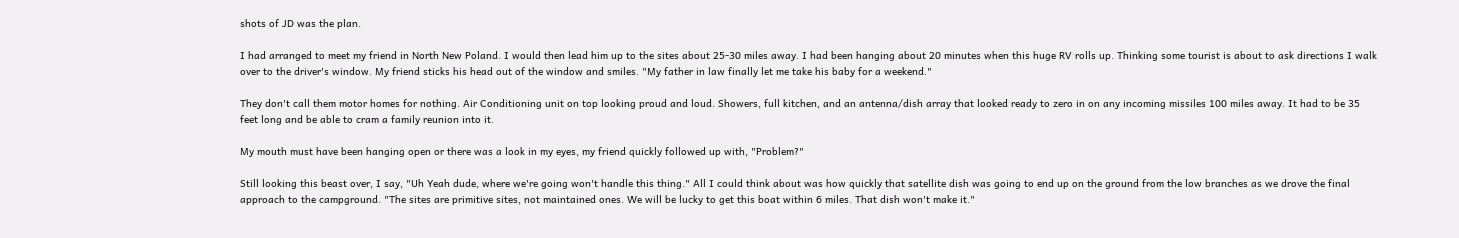shots of JD was the plan.

I had arranged to meet my friend in North New Poland. I would then lead him up to the sites about 25-30 miles away. I had been hanging about 20 minutes when this huge RV rolls up. Thinking some tourist is about to ask directions I walk over to the driver's window. My friend sticks his head out of the window and smiles. "My father in law finally let me take his baby for a weekend."

They don't call them motor homes for nothing. Air Conditioning unit on top looking proud and loud. Showers, full kitchen, and an antenna/dish array that looked ready to zero in on any incoming missiles 100 miles away. It had to be 35 feet long and be able to cram a family reunion into it.

My mouth must have been hanging open or there was a look in my eyes, my friend quickly followed up with, "Problem?"

Still looking this beast over, I say, "Uh Yeah dude, where we're going won't handle this thing." All I could think about was how quickly that satellite dish was going to end up on the ground from the low branches as we drove the final approach to the campground. "The sites are primitive sites, not maintained ones. We will be lucky to get this boat within 6 miles. That dish won't make it."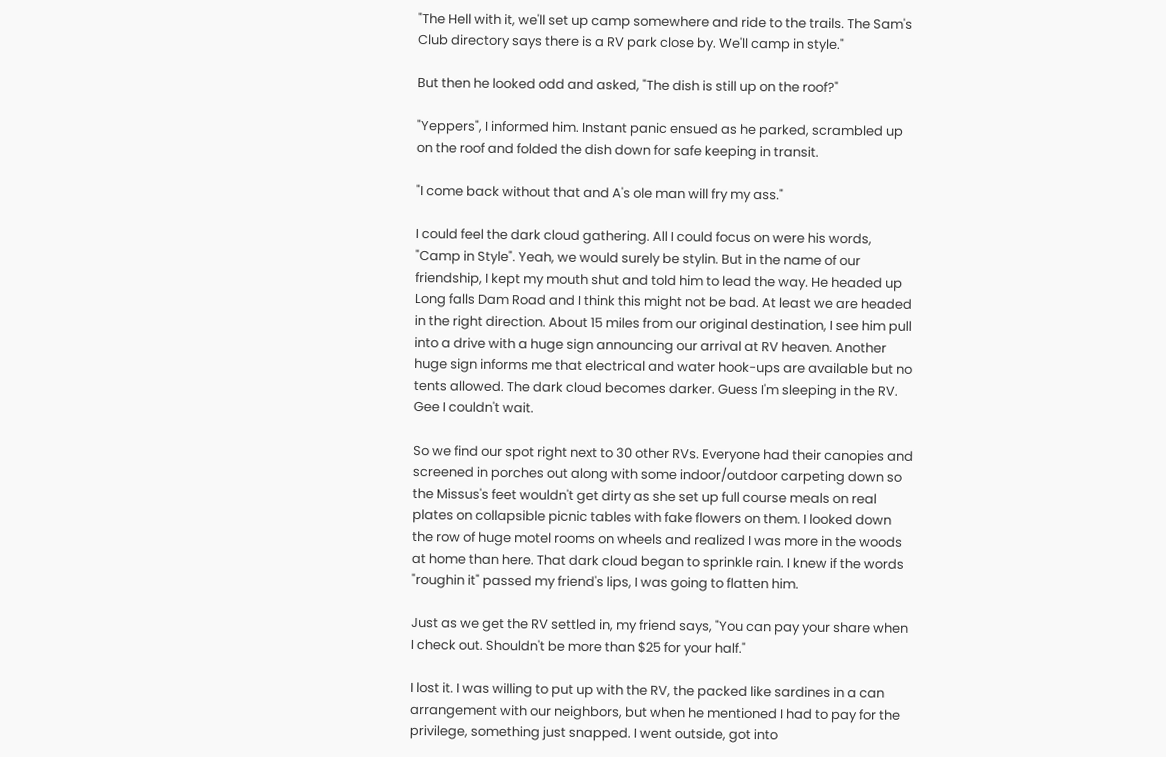"The Hell with it, we'll set up camp somewhere and ride to the trails. The Sam's Club directory says there is a RV park close by. We'll camp in style."

But then he looked odd and asked, "The dish is still up on the roof?"

"Yeppers", I informed him. Instant panic ensued as he parked, scrambled up on the roof and folded the dish down for safe keeping in transit.

"I come back without that and A's ole man will fry my ass."

I could feel the dark cloud gathering. All I could focus on were his words, "Camp in Style". Yeah, we would surely be stylin. But in the name of our friendship, I kept my mouth shut and told him to lead the way. He headed up Long falls Dam Road and I think this might not be bad. At least we are headed in the right direction. About 15 miles from our original destination, I see him pull into a drive with a huge sign announcing our arrival at RV heaven. Another huge sign informs me that electrical and water hook-ups are available but no tents allowed. The dark cloud becomes darker. Guess I'm sleeping in the RV. Gee I couldn't wait.

So we find our spot right next to 30 other RVs. Everyone had their canopies and screened in porches out along with some indoor/outdoor carpeting down so the Missus's feet wouldn't get dirty as she set up full course meals on real plates on collapsible picnic tables with fake flowers on them. I looked down the row of huge motel rooms on wheels and realized I was more in the woods at home than here. That dark cloud began to sprinkle rain. I knew if the words "roughin it" passed my friend's lips, I was going to flatten him.

Just as we get the RV settled in, my friend says, "You can pay your share when I check out. Shouldn't be more than $25 for your half."

I lost it. I was willing to put up with the RV, the packed like sardines in a can arrangement with our neighbors, but when he mentioned I had to pay for the privilege, something just snapped. I went outside, got into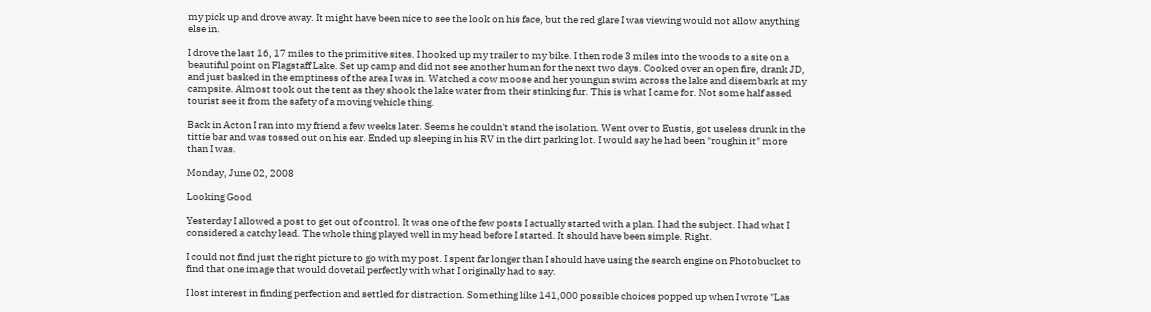my pick up and drove away. It might have been nice to see the look on his face, but the red glare I was viewing would not allow anything else in.

I drove the last 16, 17 miles to the primitive sites. I hooked up my trailer to my bike. I then rode 3 miles into the woods to a site on a beautiful point on Flagstaff Lake. Set up camp and did not see another human for the next two days. Cooked over an open fire, drank JD, and just basked in the emptiness of the area I was in. Watched a cow moose and her youngun swim across the lake and disembark at my campsite. Almost took out the tent as they shook the lake water from their stinking fur. This is what I came for. Not some half assed tourist see it from the safety of a moving vehicle thing.

Back in Acton I ran into my friend a few weeks later. Seems he couldn't stand the isolation. Went over to Eustis, got useless drunk in the tittie bar and was tossed out on his ear. Ended up sleeping in his RV in the dirt parking lot. I would say he had been "roughin it" more than I was.

Monday, June 02, 2008

Looking Good

Yesterday I allowed a post to get out of control. It was one of the few posts I actually started with a plan. I had the subject. I had what I considered a catchy lead. The whole thing played well in my head before I started. It should have been simple. Right.

I could not find just the right picture to go with my post. I spent far longer than I should have using the search engine on Photobucket to find that one image that would dovetail perfectly with what I originally had to say.

I lost interest in finding perfection and settled for distraction. Something like 141,000 possible choices popped up when I wrote "Las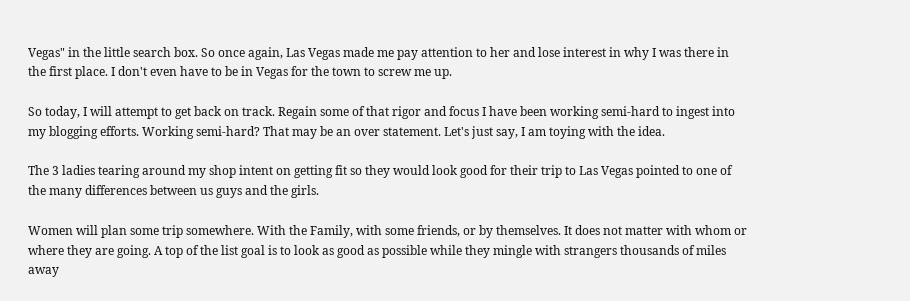Vegas" in the little search box. So once again, Las Vegas made me pay attention to her and lose interest in why I was there in the first place. I don't even have to be in Vegas for the town to screw me up.

So today, I will attempt to get back on track. Regain some of that rigor and focus I have been working semi-hard to ingest into my blogging efforts. Working semi-hard? That may be an over statement. Let's just say, I am toying with the idea.

The 3 ladies tearing around my shop intent on getting fit so they would look good for their trip to Las Vegas pointed to one of the many differences between us guys and the girls.

Women will plan some trip somewhere. With the Family, with some friends, or by themselves. It does not matter with whom or where they are going. A top of the list goal is to look as good as possible while they mingle with strangers thousands of miles away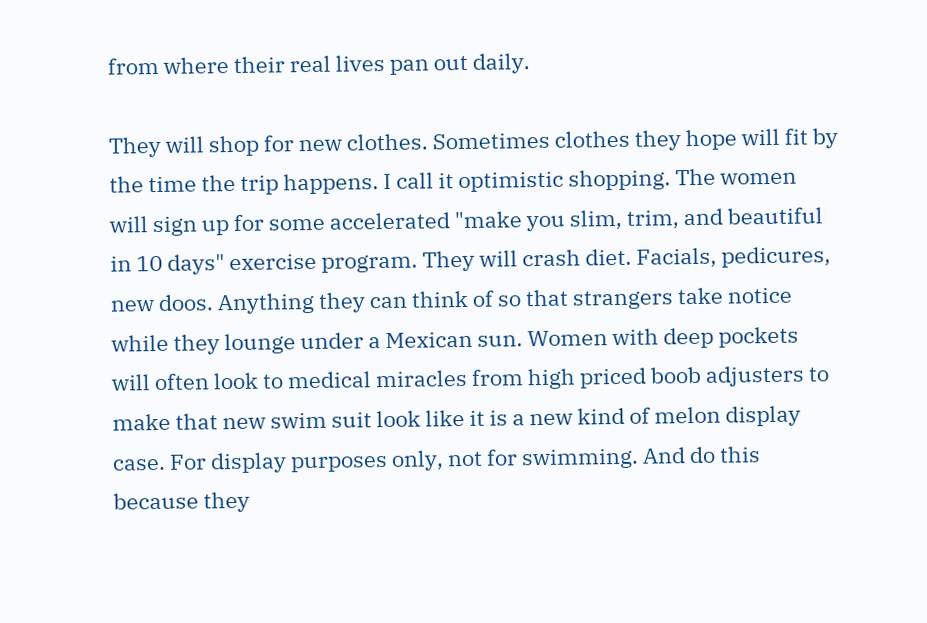from where their real lives pan out daily.

They will shop for new clothes. Sometimes clothes they hope will fit by the time the trip happens. I call it optimistic shopping. The women will sign up for some accelerated "make you slim, trim, and beautiful in 10 days" exercise program. They will crash diet. Facials, pedicures, new doos. Anything they can think of so that strangers take notice while they lounge under a Mexican sun. Women with deep pockets will often look to medical miracles from high priced boob adjusters to make that new swim suit look like it is a new kind of melon display case. For display purposes only, not for swimming. And do this because they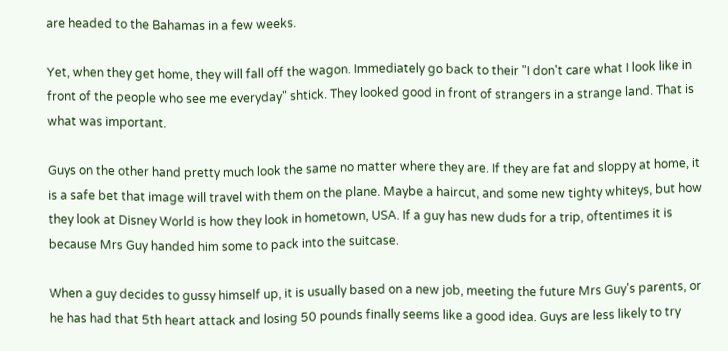are headed to the Bahamas in a few weeks.

Yet, when they get home, they will fall off the wagon. Immediately go back to their "I don't care what I look like in front of the people who see me everyday" shtick. They looked good in front of strangers in a strange land. That is what was important.

Guys on the other hand pretty much look the same no matter where they are. If they are fat and sloppy at home, it is a safe bet that image will travel with them on the plane. Maybe a haircut, and some new tighty whiteys, but how they look at Disney World is how they look in hometown, USA. If a guy has new duds for a trip, oftentimes it is because Mrs Guy handed him some to pack into the suitcase.

When a guy decides to gussy himself up, it is usually based on a new job, meeting the future Mrs Guy's parents, or he has had that 5th heart attack and losing 50 pounds finally seems like a good idea. Guys are less likely to try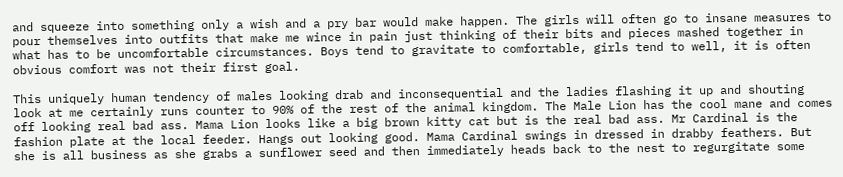and squeeze into something only a wish and a pry bar would make happen. The girls will often go to insane measures to pour themselves into outfits that make me wince in pain just thinking of their bits and pieces mashed together in what has to be uncomfortable circumstances. Boys tend to gravitate to comfortable, girls tend to well, it is often obvious comfort was not their first goal.

This uniquely human tendency of males looking drab and inconsequential and the ladies flashing it up and shouting look at me certainly runs counter to 90% of the rest of the animal kingdom. The Male Lion has the cool mane and comes off looking real bad ass. Mama Lion looks like a big brown kitty cat but is the real bad ass. Mr Cardinal is the fashion plate at the local feeder. Hangs out looking good. Mama Cardinal swings in dressed in drabby feathers. But she is all business as she grabs a sunflower seed and then immediately heads back to the nest to regurgitate some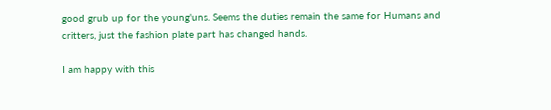good grub up for the young'uns. Seems the duties remain the same for Humans and critters, just the fashion plate part has changed hands.

I am happy with this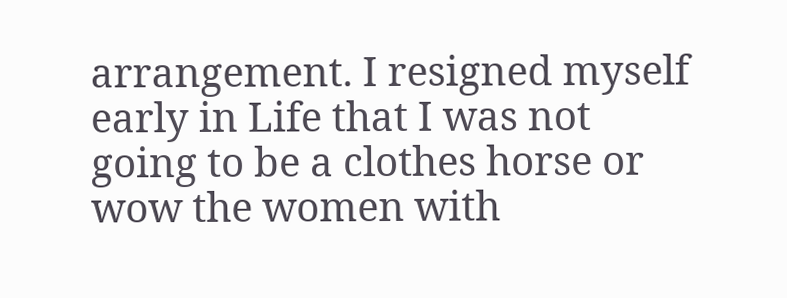arrangement. I resigned myself early in Life that I was not going to be a clothes horse or wow the women with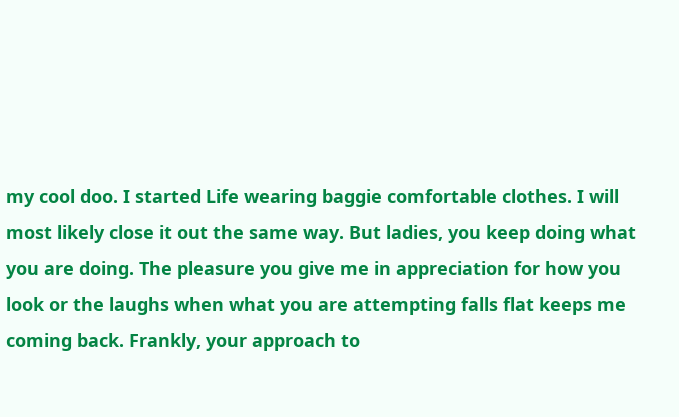my cool doo. I started Life wearing baggie comfortable clothes. I will most likely close it out the same way. But ladies, you keep doing what you are doing. The pleasure you give me in appreciation for how you look or the laughs when what you are attempting falls flat keeps me coming back. Frankly, your approach to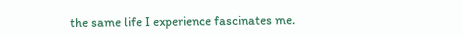the same life I experience fascinates me.